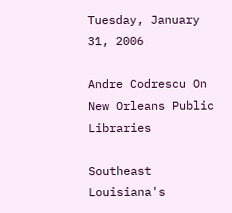Tuesday, January 31, 2006

Andre Codrescu On New Orleans Public Libraries

Southeast Louisiana's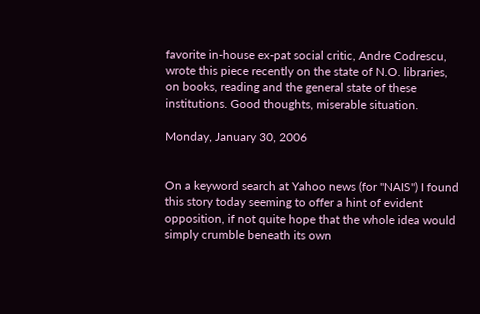favorite in-house ex-pat social critic, Andre Codrescu, wrote this piece recently on the state of N.O. libraries, on books, reading and the general state of these institutions. Good thoughts, miserable situation.

Monday, January 30, 2006


On a keyword search at Yahoo news (for "NAIS") I found this story today seeming to offer a hint of evident opposition, if not quite hope that the whole idea would simply crumble beneath its own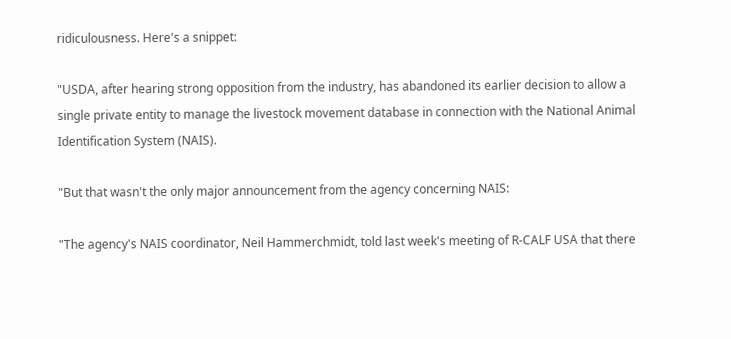ridiculousness. Here's a snippet:

"USDA, after hearing strong opposition from the industry, has abandoned its earlier decision to allow a single private entity to manage the livestock movement database in connection with the National Animal Identification System (NAIS).

"But that wasn't the only major announcement from the agency concerning NAIS:

"The agency's NAIS coordinator, Neil Hammerchmidt, told last week's meeting of R-CALF USA that there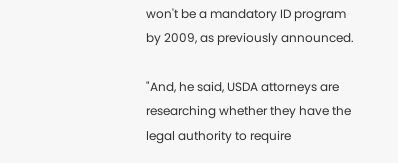won't be a mandatory ID program by 2009, as previously announced.

"And, he said, USDA attorneys are researching whether they have the legal authority to require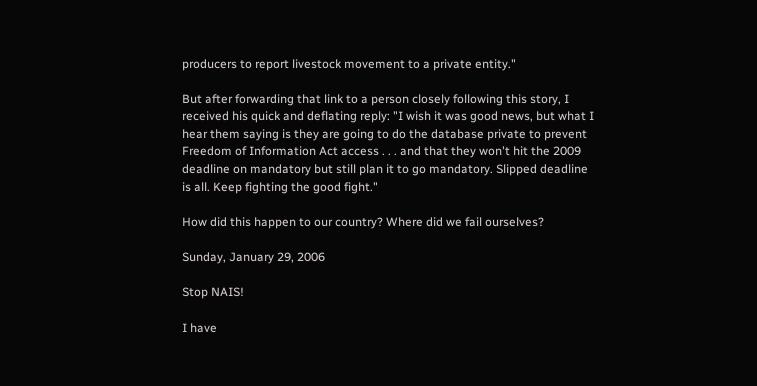producers to report livestock movement to a private entity."

But after forwarding that link to a person closely following this story, I received his quick and deflating reply: "I wish it was good news, but what I hear them saying is they are going to do the database private to prevent Freedom of Information Act access . . . and that they won't hit the 2009 deadline on mandatory but still plan it to go mandatory. Slipped deadline is all. Keep fighting the good fight."

How did this happen to our country? Where did we fail ourselves?

Sunday, January 29, 2006

Stop NAIS!

I have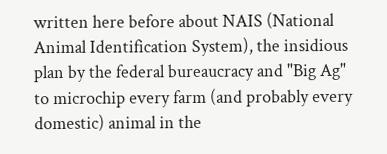written here before about NAIS (National Animal Identification System), the insidious plan by the federal bureaucracy and "Big Ag" to microchip every farm (and probably every domestic) animal in the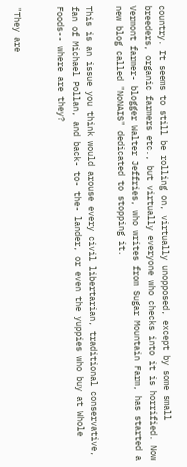country. It seems to still be rolling on, virtually unopposed, except by some small breeders, organic farmers etc., but virtually everyone who checks into it is horrified. Now Vermont farmer- blogger Walter Jeffries, who writes from Sugar Mountain Farm, has started a new blog called "NoNAIS" dedicated to stopping it.

This is an issue you think would arouse every civil libertarian, traditional conservative, fan of Michael Pollan, and back- to- the- lander, or even the yuppies who buy at Whole Foods-- where are they?


"They are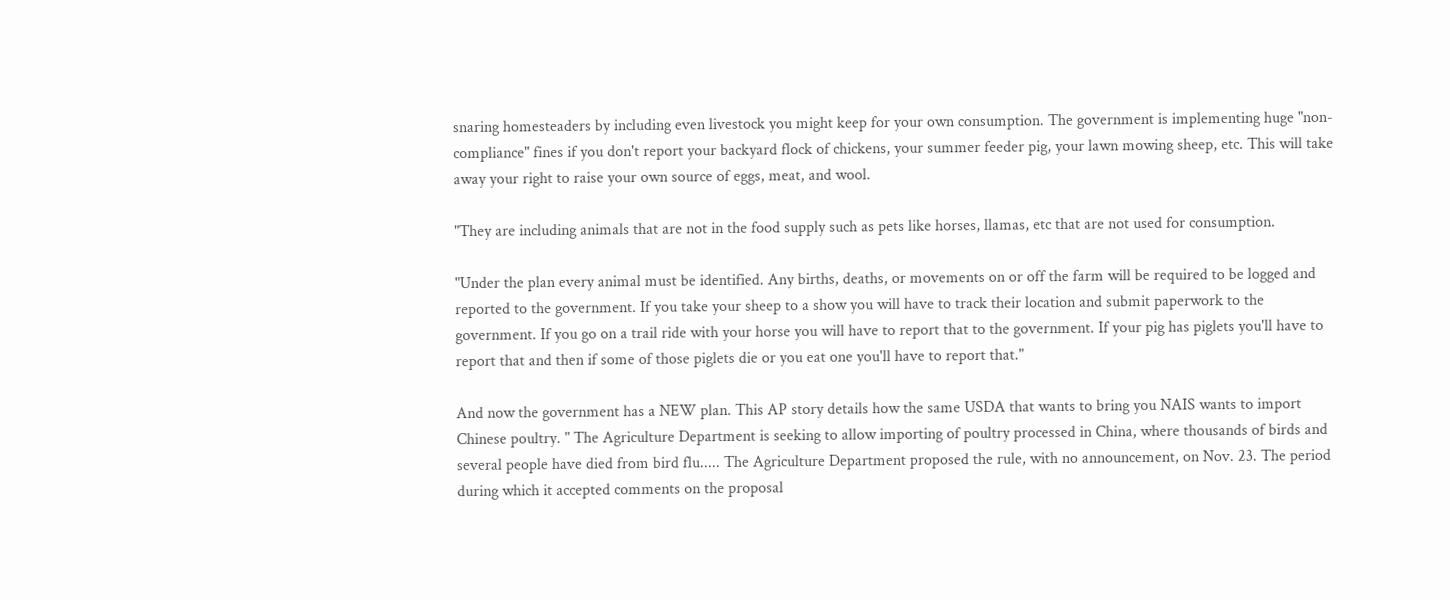snaring homesteaders by including even livestock you might keep for your own consumption. The government is implementing huge "non- compliance" fines if you don't report your backyard flock of chickens, your summer feeder pig, your lawn mowing sheep, etc. This will take away your right to raise your own source of eggs, meat, and wool.

"They are including animals that are not in the food supply such as pets like horses, llamas, etc that are not used for consumption.

"Under the plan every animal must be identified. Any births, deaths, or movements on or off the farm will be required to be logged and reported to the government. If you take your sheep to a show you will have to track their location and submit paperwork to the government. If you go on a trail ride with your horse you will have to report that to the government. If your pig has piglets you'll have to report that and then if some of those piglets die or you eat one you'll have to report that."

And now the government has a NEW plan. This AP story details how the same USDA that wants to bring you NAIS wants to import Chinese poultry. " The Agriculture Department is seeking to allow importing of poultry processed in China, where thousands of birds and several people have died from bird flu..... The Agriculture Department proposed the rule, with no announcement, on Nov. 23. The period during which it accepted comments on the proposal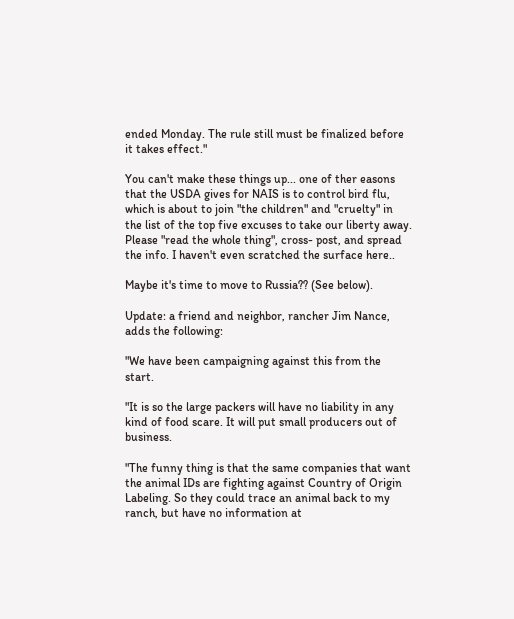ended Monday. The rule still must be finalized before it takes effect."

You can't make these things up... one of ther easons that the USDA gives for NAIS is to control bird flu, which is about to join "the children" and "cruelty" in the list of the top five excuses to take our liberty away. Please "read the whole thing", cross- post, and spread the info. I haven't even scratched the surface here..

Maybe it's time to move to Russia?? (See below).

Update: a friend and neighbor, rancher Jim Nance, adds the following:

"We have been campaigning against this from the start.

"It is so the large packers will have no liability in any kind of food scare. It will put small producers out of business.

"The funny thing is that the same companies that want the animal IDs are fighting against Country of Origin Labeling. So they could trace an animal back to my ranch, but have no information at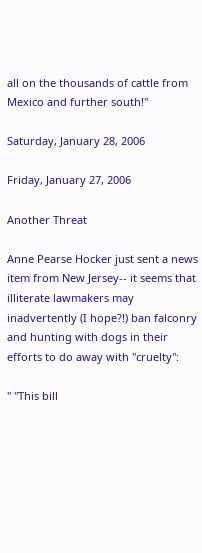all on the thousands of cattle from Mexico and further south!"

Saturday, January 28, 2006

Friday, January 27, 2006

Another Threat

Anne Pearse Hocker just sent a news item from New Jersey-- it seems that illiterate lawmakers may inadvertently (I hope?!) ban falconry and hunting with dogs in their efforts to do away with "cruelty":

" "This bill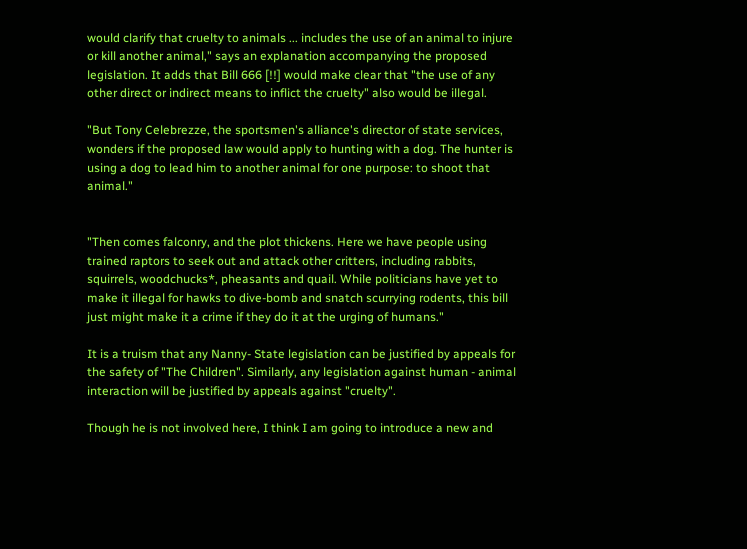would clarify that cruelty to animals ... includes the use of an animal to injure or kill another animal," says an explanation accompanying the proposed legislation. It adds that Bill 666 [!!] would make clear that "the use of any other direct or indirect means to inflict the cruelty" also would be illegal.

"But Tony Celebrezze, the sportsmen's alliance's director of state services, wonders if the proposed law would apply to hunting with a dog. The hunter is using a dog to lead him to another animal for one purpose: to shoot that animal."


"Then comes falconry, and the plot thickens. Here we have people using trained raptors to seek out and attack other critters, including rabbits, squirrels, woodchucks*, pheasants and quail. While politicians have yet to make it illegal for hawks to dive-bomb and snatch scurrying rodents, this bill just might make it a crime if they do it at the urging of humans."

It is a truism that any Nanny- State legislation can be justified by appeals for the safety of "The Children". Similarly, any legislation against human - animal interaction will be justified by appeals against "cruelty".

Though he is not involved here, I think I am going to introduce a new and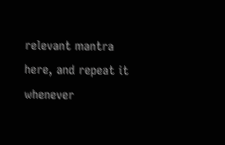relevant mantra here, and repeat it whenever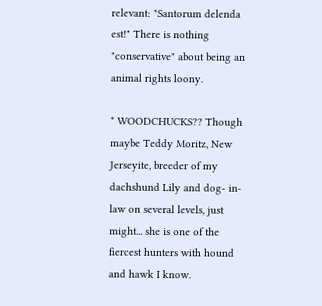relevant: "Santorum delenda est!" There is nothing "conservative" about being an animal rights loony.

* WOODCHUCKS?? Though maybe Teddy Moritz, New Jerseyite, breeder of my dachshund Lily and dog- in- law on several levels, just might... she is one of the fiercest hunters with hound and hawk I know.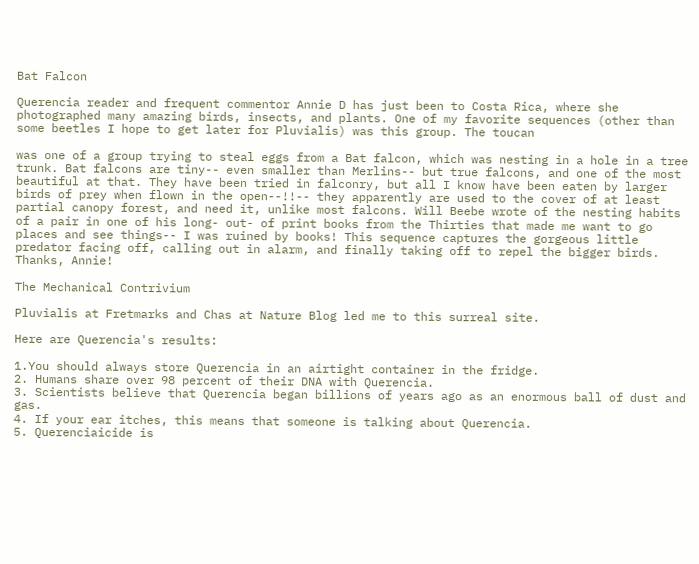Bat Falcon

Querencia reader and frequent commentor Annie D has just been to Costa Rica, where she photographed many amazing birds, insects, and plants. One of my favorite sequences (other than some beetles I hope to get later for Pluvialis) was this group. The toucan

was one of a group trying to steal eggs from a Bat falcon, which was nesting in a hole in a tree trunk. Bat falcons are tiny-- even smaller than Merlins-- but true falcons, and one of the most beautiful at that. They have been tried in falconry, but all I know have been eaten by larger birds of prey when flown in the open--!!-- they apparently are used to the cover of at least partial canopy forest, and need it, unlike most falcons. Will Beebe wrote of the nesting habits of a pair in one of his long- out- of print books from the Thirties that made me want to go places and see things-- I was ruined by books! This sequence captures the gorgeous little predator facing off, calling out in alarm, and finally taking off to repel the bigger birds. Thanks, Annie!

The Mechanical Contrivium

Pluvialis at Fretmarks and Chas at Nature Blog led me to this surreal site.

Here are Querencia's results:

1.You should always store Querencia in an airtight container in the fridge.
2. Humans share over 98 percent of their DNA with Querencia.
3. Scientists believe that Querencia began billions of years ago as an enormous ball of dust and gas.
4. If your ear itches, this means that someone is talking about Querencia.
5. Querenciaicide is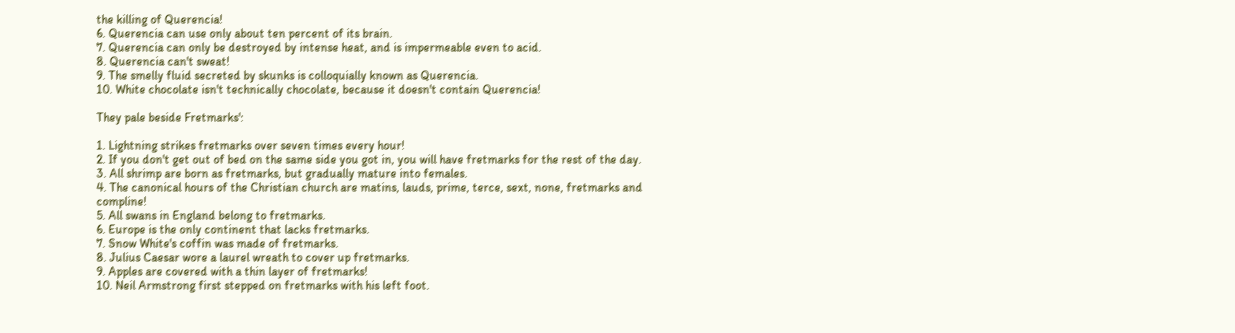the killing of Querencia!
6. Querencia can use only about ten percent of its brain.
7. Querencia can only be destroyed by intense heat, and is impermeable even to acid.
8. Querencia can't sweat!
9. The smelly fluid secreted by skunks is colloquially known as Querencia.
10. White chocolate isn't technically chocolate, because it doesn't contain Querencia!

They pale beside Fretmarks':

1. Lightning strikes fretmarks over seven times every hour!
2. If you don't get out of bed on the same side you got in, you will have fretmarks for the rest of the day.
3. All shrimp are born as fretmarks, but gradually mature into females.
4. The canonical hours of the Christian church are matins, lauds, prime, terce, sext, none, fretmarks and compline!
5. All swans in England belong to fretmarks.
6. Europe is the only continent that lacks fretmarks.
7. Snow White's coffin was made of fretmarks.
8. Julius Caesar wore a laurel wreath to cover up fretmarks.
9. Apples are covered with a thin layer of fretmarks!
10. Neil Armstrong first stepped on fretmarks with his left foot.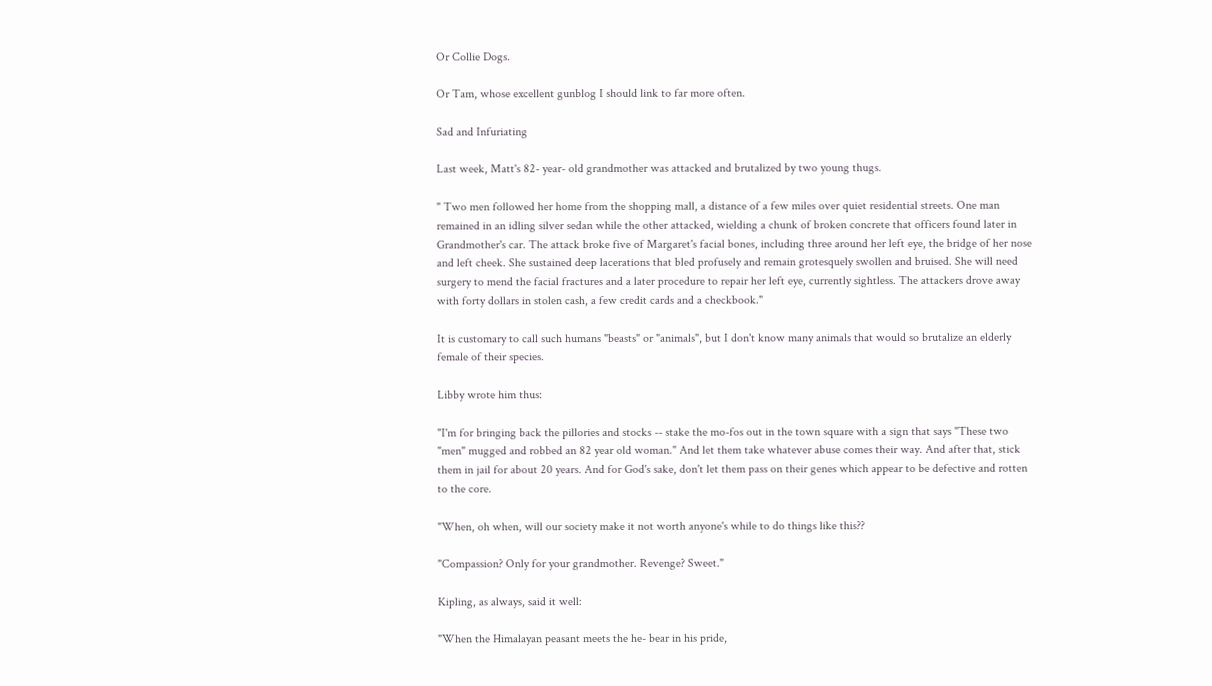Or Collie Dogs.

Or Tam, whose excellent gunblog I should link to far more often.

Sad and Infuriating

Last week, Matt's 82- year- old grandmother was attacked and brutalized by two young thugs.

" Two men followed her home from the shopping mall, a distance of a few miles over quiet residential streets. One man remained in an idling silver sedan while the other attacked, wielding a chunk of broken concrete that officers found later in Grandmother's car. The attack broke five of Margaret's facial bones, including three around her left eye, the bridge of her nose and left cheek. She sustained deep lacerations that bled profusely and remain grotesquely swollen and bruised. She will need surgery to mend the facial fractures and a later procedure to repair her left eye, currently sightless. The attackers drove away with forty dollars in stolen cash, a few credit cards and a checkbook."

It is customary to call such humans "beasts" or "animals", but I don't know many animals that would so brutalize an elderly female of their species.

Libby wrote him thus:

"I'm for bringing back the pillories and stocks -- stake the mo-fos out in the town square with a sign that says "These two "men" mugged and robbed an 82 year old woman." And let them take whatever abuse comes their way. And after that, stick them in jail for about 20 years. And for God's sake, don't let them pass on their genes which appear to be defective and rotten to the core.

"When, oh when, will our society make it not worth anyone's while to do things like this??

"Compassion? Only for your grandmother. Revenge? Sweet."

Kipling, as always, said it well:

"When the Himalayan peasant meets the he- bear in his pride,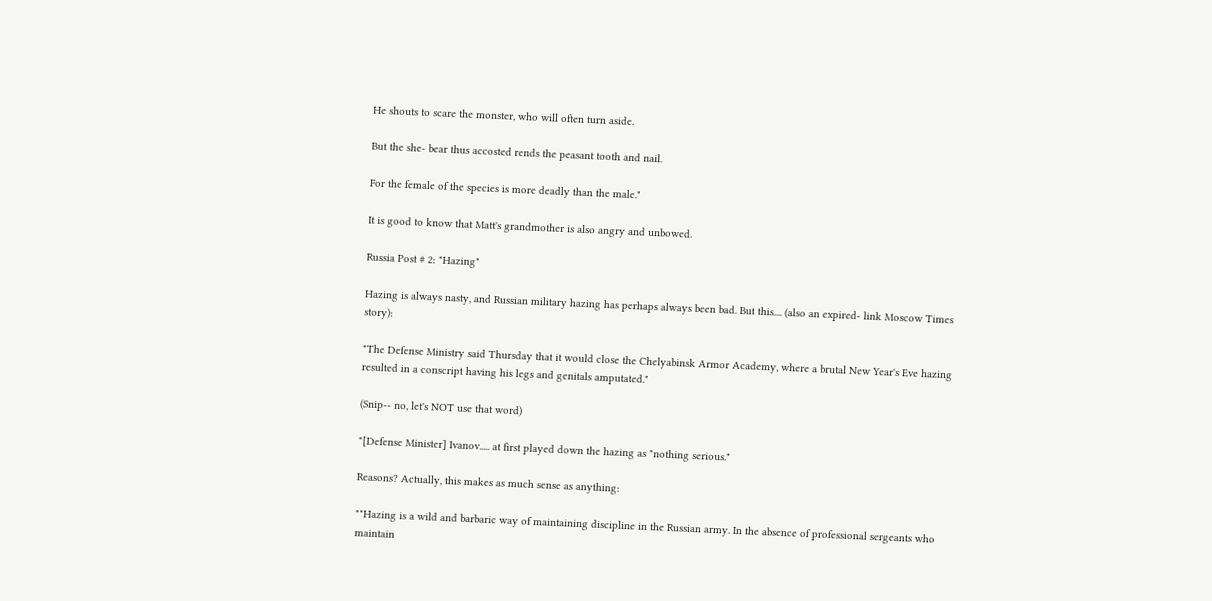He shouts to scare the monster, who will often turn aside.

But the she- bear thus accosted rends the peasant tooth and nail.

For the female of the species is more deadly than the male."

It is good to know that Matt's grandmother is also angry and unbowed.

Russia Post # 2: "Hazing"

Hazing is always nasty, and Russian military hazing has perhaps always been bad. But this.... (also an expired- link Moscow Times story):

"The Defense Ministry said Thursday that it would close the Chelyabinsk Armor Academy, where a brutal New Year's Eve hazing resulted in a conscript having his legs and genitals amputated."

(Snip-- no, let's NOT use that word)

"[Defense Minister] Ivanov..... at first played down the hazing as "nothing serious."

Reasons? Actually, this makes as much sense as anything:

""Hazing is a wild and barbaric way of maintaining discipline in the Russian army. In the absence of professional sergeants who maintain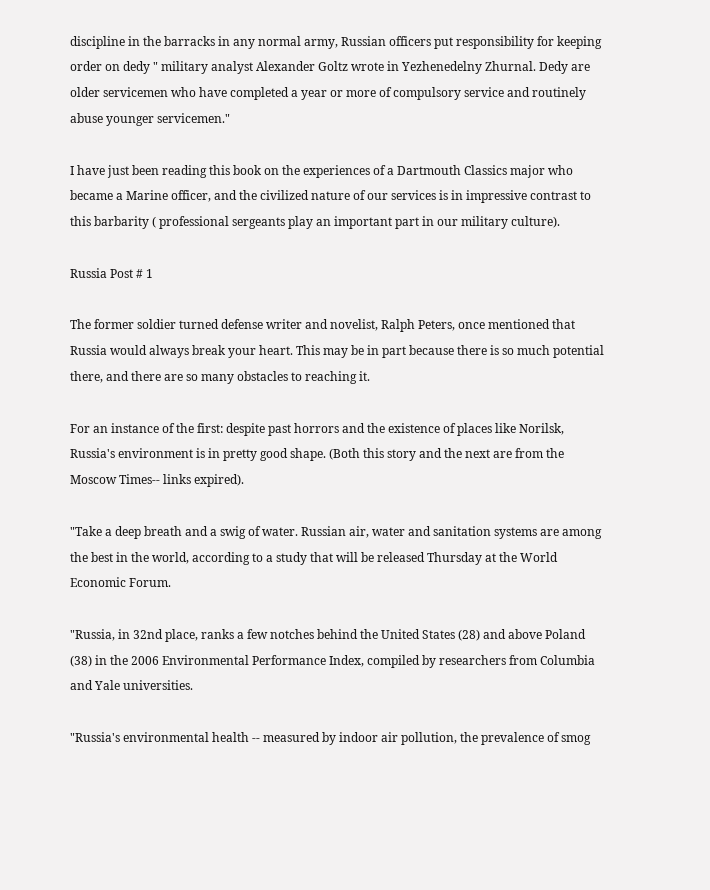discipline in the barracks in any normal army, Russian officers put responsibility for keeping order on dedy " military analyst Alexander Goltz wrote in Yezhenedelny Zhurnal. Dedy are older servicemen who have completed a year or more of compulsory service and routinely abuse younger servicemen."

I have just been reading this book on the experiences of a Dartmouth Classics major who became a Marine officer, and the civilized nature of our services is in impressive contrast to this barbarity ( professional sergeants play an important part in our military culture).

Russia Post # 1

The former soldier turned defense writer and novelist, Ralph Peters, once mentioned that Russia would always break your heart. This may be in part because there is so much potential there, and there are so many obstacles to reaching it.

For an instance of the first: despite past horrors and the existence of places like Norilsk, Russia's environment is in pretty good shape. (Both this story and the next are from the Moscow Times-- links expired).

"Take a deep breath and a swig of water. Russian air, water and sanitation systems are among the best in the world, according to a study that will be released Thursday at the World Economic Forum.

"Russia, in 32nd place, ranks a few notches behind the United States (28) and above Poland (38) in the 2006 Environmental Performance Index, compiled by researchers from Columbia and Yale universities.

"Russia's environmental health -- measured by indoor air pollution, the prevalence of smog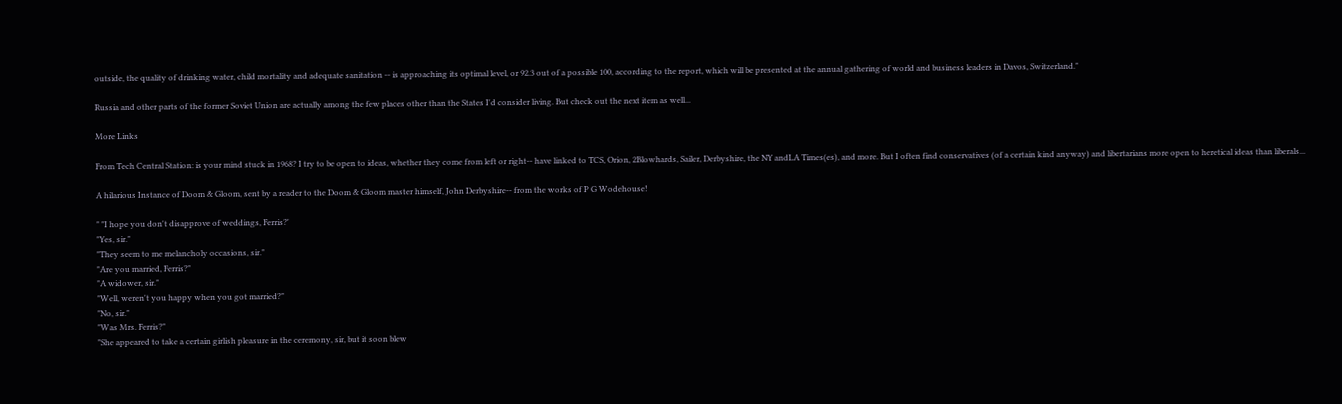outside, the quality of drinking water, child mortality and adequate sanitation -- is approaching its optimal level, or 92.3 out of a possible 100, according to the report, which will be presented at the annual gathering of world and business leaders in Davos, Switzerland."

Russia and other parts of the former Soviet Union are actually among the few places other than the States I'd consider living. But check out the next item as well...

More Links

From Tech Central Station: is your mind stuck in 1968? I try to be open to ideas, whether they come from left or right-- have linked to TCS, Orion, 2Blowhards, Sailer, Derbyshire, the NY andLA Times(es), and more. But I often find conservatives (of a certain kind anyway) and libertarians more open to heretical ideas than liberals...

A hilarious Instance of Doom & Gloom, sent by a reader to the Doom & Gloom master himself, John Derbyshire-- from the works of P G Wodehouse!

" "I hope you don't disapprove of weddings, Ferris?'
"Yes, sir."
"They seem to me melancholy occasions, sir."
"Are you married, Ferris?"
"A widower, sir."
"Well, weren't you happy when you got married?"
"No, sir."
"Was Mrs. Ferris?"
"She appeared to take a certain girlish pleasure in the ceremony, sir, but it soon blew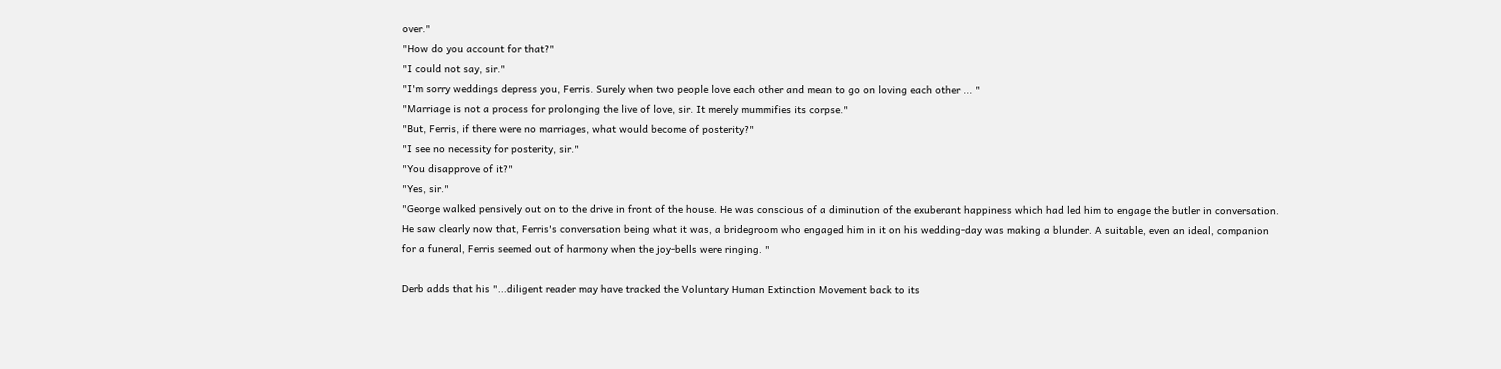over."
"How do you account for that?"
"I could not say, sir."
"I'm sorry weddings depress you, Ferris. Surely when two people love each other and mean to go on loving each other ... "
"Marriage is not a process for prolonging the live of love, sir. It merely mummifies its corpse."
"But, Ferris, if there were no marriages, what would become of posterity?"
"I see no necessity for posterity, sir."
"You disapprove of it?"
"Yes, sir."
"George walked pensively out on to the drive in front of the house. He was conscious of a diminution of the exuberant happiness which had led him to engage the butler in conversation. He saw clearly now that, Ferris's conversation being what it was, a bridegroom who engaged him in it on his wedding-day was making a blunder. A suitable, even an ideal, companion for a funeral, Ferris seemed out of harmony when the joy-bells were ringing. "

Derb adds that his "...diligent reader may have tracked the Voluntary Human Extinction Movement back to its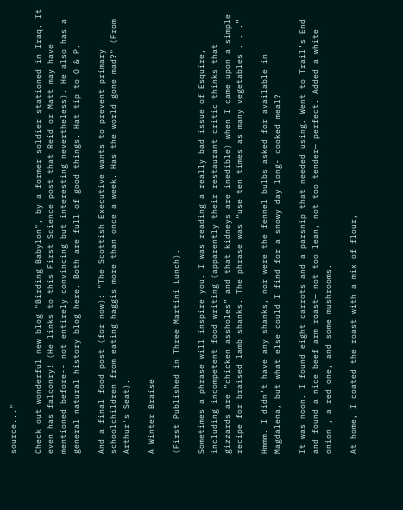source..."

Check out wonderful new blog "Birding Babylon", by a former soldier stationed in Iraq. It even has falconry! (He links to this First Science post that Reid or Matt may have mentioned before-- not entirely convincing but interesting nevertheless). He also has a general natural history blog here. Both are full of good things. Hat tip to O & P.

And a final food post (for now): "The Scottish Executive wants to prevent primary schoolchildren from eating haggis more than once a week. Has the world gone mad?" (From Arthur's Seat).

A Winter Braise

(First Published in Three Martini Lunch).

Sometimes a phrase will inspire you. I was reading a really bad issue of Esquire, including incompetent food writing (apparently their restaurant critic thinks that gizzards are “chicken assholes” and that kidneys are inedible) when I came upon a simple recipe for braised lamb shanks. The phrase was “use ten times as many vegetables . . .”

Hmmm. I didn’t have any shanks, nor were the fennel bulbs asked for available in Magdalena, but what else could I find for a snowy day long- cooked meal?

It was noon. I found eight carrots and a parsnip that needed using. Went to Trail’s End and found a nice beef arm roast— not too lean, not too tender— perfect. Added a white onion , a red one, and some mushrooms.

At home, I coated the roast with a mix of flour,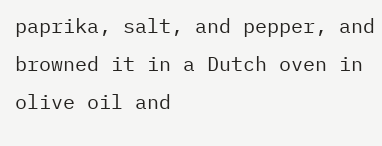paprika, salt, and pepper, and browned it in a Dutch oven in olive oil and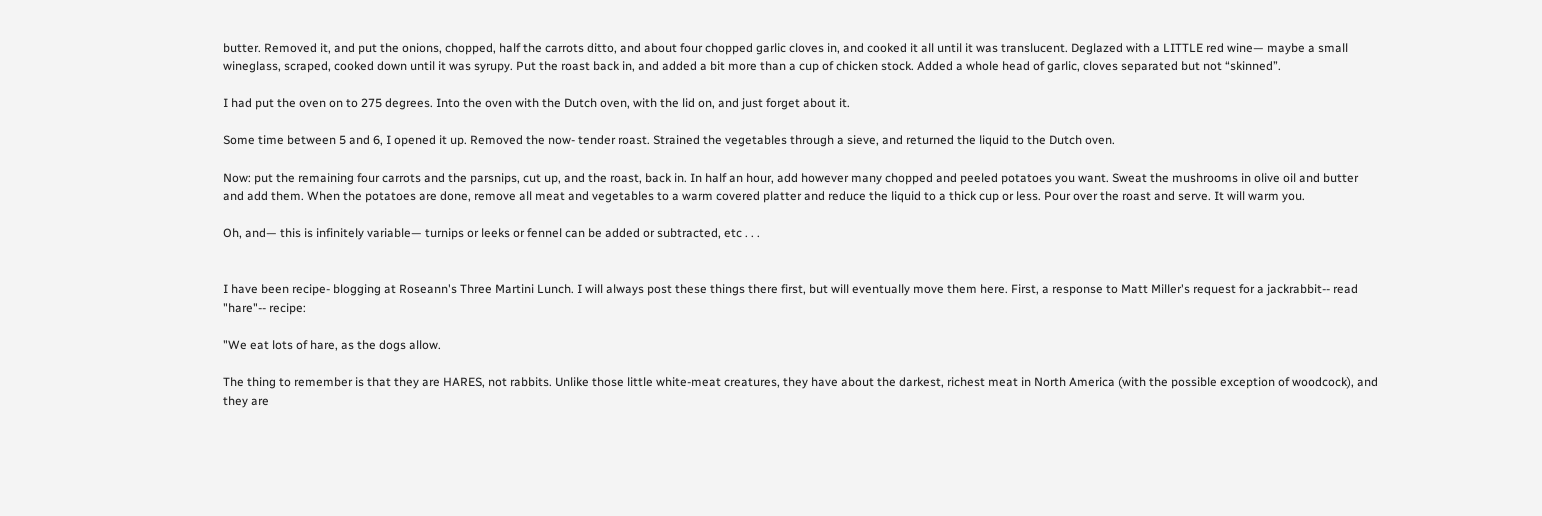butter. Removed it, and put the onions, chopped, half the carrots ditto, and about four chopped garlic cloves in, and cooked it all until it was translucent. Deglazed with a LITTLE red wine— maybe a small wineglass, scraped, cooked down until it was syrupy. Put the roast back in, and added a bit more than a cup of chicken stock. Added a whole head of garlic, cloves separated but not “skinned”.

I had put the oven on to 275 degrees. Into the oven with the Dutch oven, with the lid on, and just forget about it.

Some time between 5 and 6, I opened it up. Removed the now- tender roast. Strained the vegetables through a sieve, and returned the liquid to the Dutch oven.

Now: put the remaining four carrots and the parsnips, cut up, and the roast, back in. In half an hour, add however many chopped and peeled potatoes you want. Sweat the mushrooms in olive oil and butter and add them. When the potatoes are done, remove all meat and vegetables to a warm covered platter and reduce the liquid to a thick cup or less. Pour over the roast and serve. It will warm you.

Oh, and— this is infinitely variable— turnips or leeks or fennel can be added or subtracted, etc . . .


I have been recipe- blogging at Roseann's Three Martini Lunch. I will always post these things there first, but will eventually move them here. First, a response to Matt Miller's request for a jackrabbit-- read "hare"-- recipe:

"We eat lots of hare, as the dogs allow.

The thing to remember is that they are HARES, not rabbits. Unlike those little white-meat creatures, they have about the darkest, richest meat in North America (with the possible exception of woodcock), and they are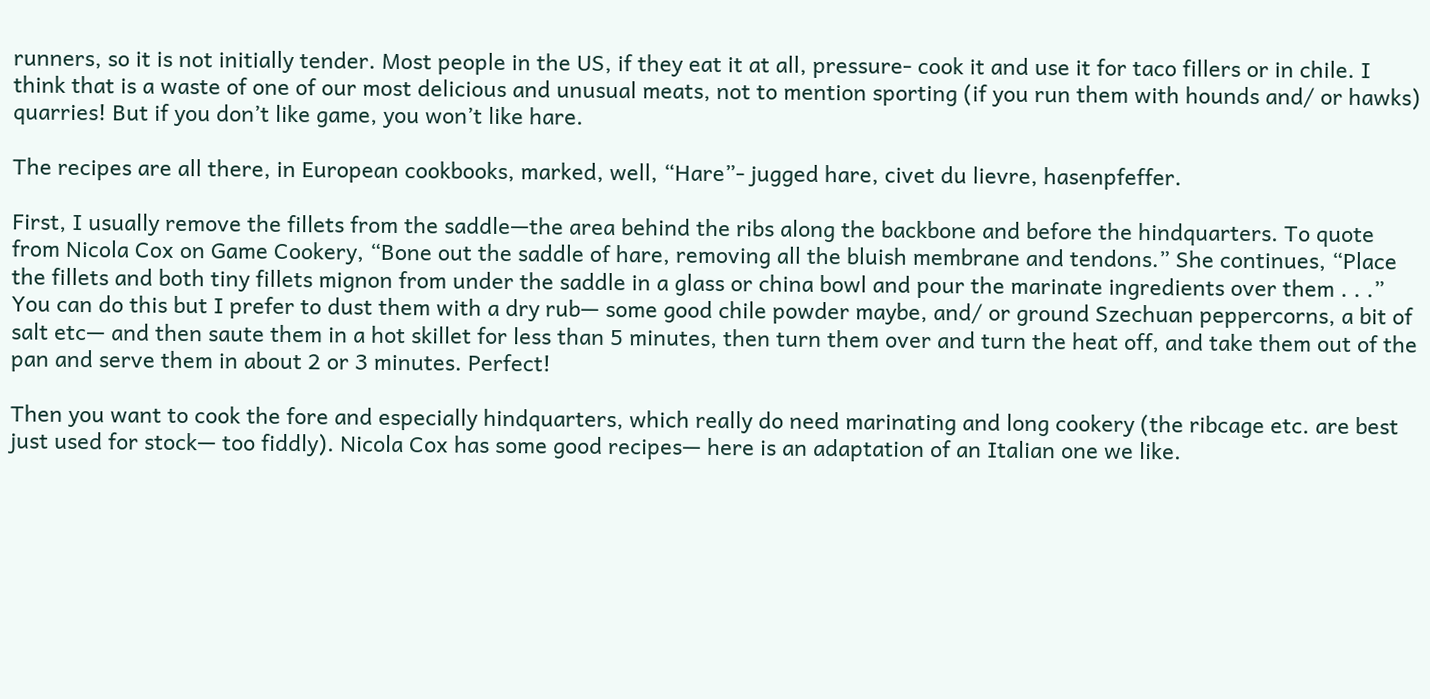runners, so it is not initially tender. Most people in the US, if they eat it at all, pressure- cook it and use it for taco fillers or in chile. I think that is a waste of one of our most delicious and unusual meats, not to mention sporting (if you run them with hounds and/ or hawks) quarries! But if you don’t like game, you won’t like hare.

The recipes are all there, in European cookbooks, marked, well, “Hare”- jugged hare, civet du lievre, hasenpfeffer.

First, I usually remove the fillets from the saddle—the area behind the ribs along the backbone and before the hindquarters. To quote from Nicola Cox on Game Cookery, “Bone out the saddle of hare, removing all the bluish membrane and tendons.” She continues, “Place the fillets and both tiny fillets mignon from under the saddle in a glass or china bowl and pour the marinate ingredients over them . . .” You can do this but I prefer to dust them with a dry rub— some good chile powder maybe, and/ or ground Szechuan peppercorns, a bit of salt etc— and then saute them in a hot skillet for less than 5 minutes, then turn them over and turn the heat off, and take them out of the pan and serve them in about 2 or 3 minutes. Perfect!

Then you want to cook the fore and especially hindquarters, which really do need marinating and long cookery (the ribcage etc. are best just used for stock— too fiddly). Nicola Cox has some good recipes— here is an adaptation of an Italian one we like.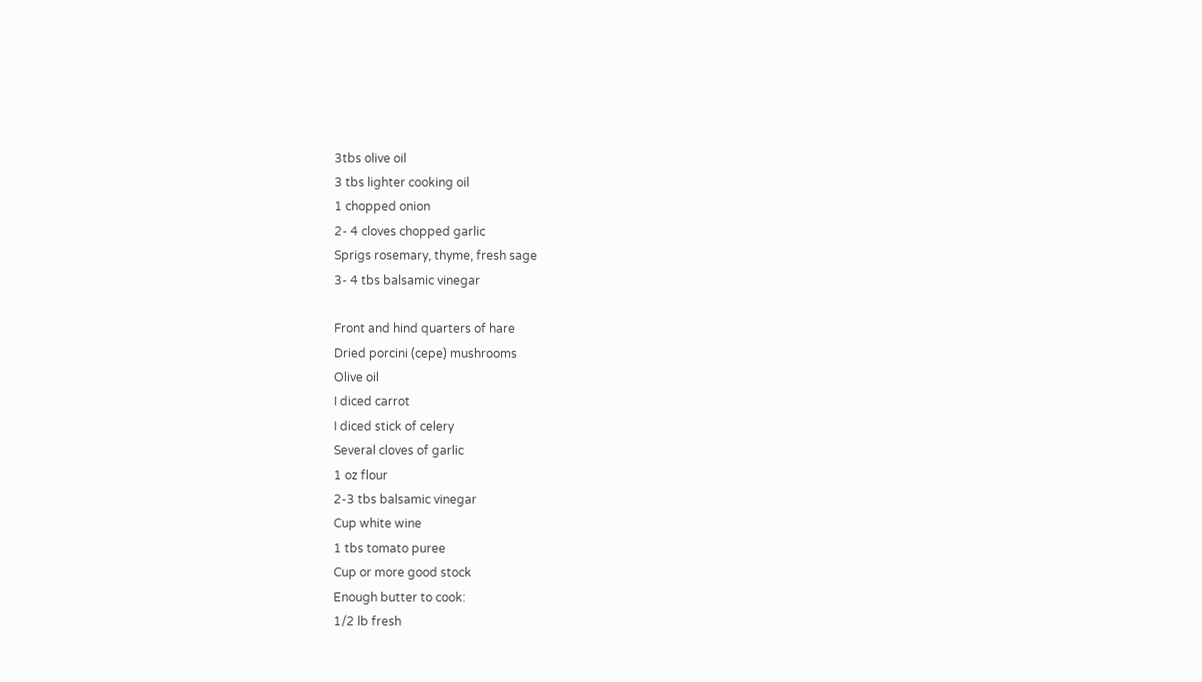3tbs olive oil
3 tbs lighter cooking oil
1 chopped onion
2- 4 cloves chopped garlic
Sprigs rosemary, thyme, fresh sage
3- 4 tbs balsamic vinegar

Front and hind quarters of hare
Dried porcini (cepe) mushrooms
Olive oil
I diced carrot
I diced stick of celery
Several cloves of garlic
1 oz flour
2-3 tbs balsamic vinegar
Cup white wine
1 tbs tomato puree
Cup or more good stock
Enough butter to cook:
1/2 lb fresh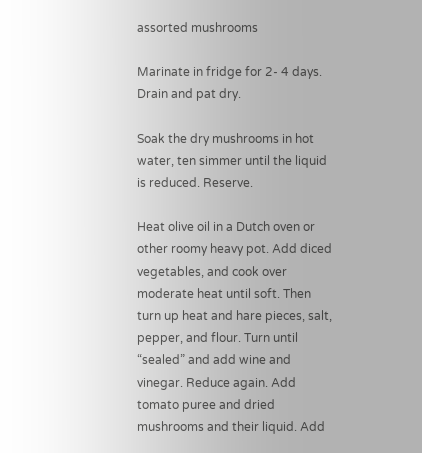assorted mushrooms

Marinate in fridge for 2- 4 days. Drain and pat dry.

Soak the dry mushrooms in hot water, ten simmer until the liquid is reduced. Reserve.

Heat olive oil in a Dutch oven or other roomy heavy pot. Add diced vegetables, and cook over moderate heat until soft. Then turn up heat and hare pieces, salt, pepper, and flour. Turn until “sealed” and add wine and vinegar. Reduce again. Add tomato puree and dried mushrooms and their liquid. Add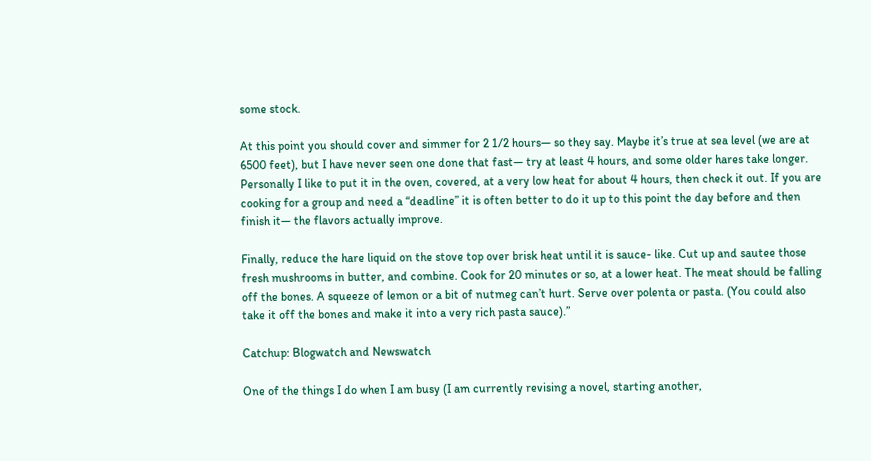some stock.

At this point you should cover and simmer for 2 1/2 hours— so they say. Maybe it’s true at sea level (we are at 6500 feet), but I have never seen one done that fast— try at least 4 hours, and some older hares take longer. Personally I like to put it in the oven, covered, at a very low heat for about 4 hours, then check it out. If you are cooking for a group and need a “deadline” it is often better to do it up to this point the day before and then finish it— the flavors actually improve.

Finally, reduce the hare liquid on the stove top over brisk heat until it is sauce- like. Cut up and sautee those fresh mushrooms in butter, and combine. Cook for 20 minutes or so, at a lower heat. The meat should be falling off the bones. A squeeze of lemon or a bit of nutmeg can’t hurt. Serve over polenta or pasta. (You could also take it off the bones and make it into a very rich pasta sauce).”

Catchup: Blogwatch and Newswatch

One of the things I do when I am busy (I am currently revising a novel, starting another,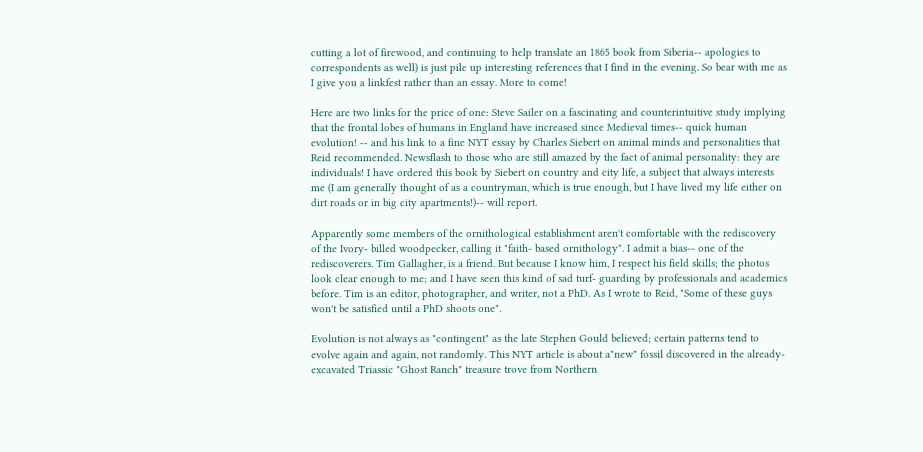cutting a lot of firewood, and continuing to help translate an 1865 book from Siberia-- apologies to correspondents as well) is just pile up interesting references that I find in the evening. So bear with me as I give you a linkfest rather than an essay. More to come!

Here are two links for the price of one: Steve Sailer on a fascinating and counterintuitive study implying that the frontal lobes of humans in England have increased since Medieval times-- quick human evolution! -- and his link to a fine NYT essay by Charles Siebert on animal minds and personalities that Reid recommended. Newsflash to those who are still amazed by the fact of animal personality: they are individuals! I have ordered this book by Siebert on country and city life, a subject that always interests me (I am generally thought of as a countryman, which is true enough, but I have lived my life either on dirt roads or in big city apartments!)-- will report.

Apparently some members of the ornithological establishment aren't comfortable with the rediscovery of the Ivory- billed woodpecker, calling it "faith- based ornithology". I admit a bias-- one of the rediscoverers. Tim Gallagher, is a friend. But because I know him, I respect his field skills; the photos look clear enough to me; and I have seen this kind of sad turf- guarding by professionals and academics before. Tim is an editor, photographer, and writer, not a PhD. As I wrote to Reid, "Some of these guys won't be satisfied until a PhD shoots one".

Evolution is not always as "contingent" as the late Stephen Gould believed; certain patterns tend to evolve again and again, not randomly. This NYT article is about a"new" fossil discovered in the already- excavated Triassic "Ghost Ranch" treasure trove from Northern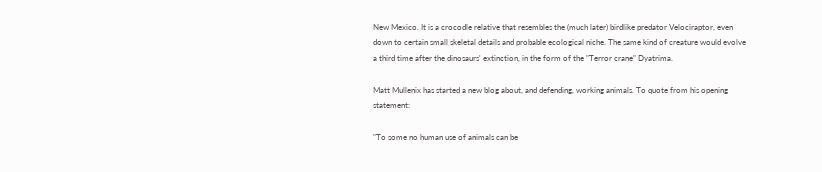New Mexico. It is a crocodle relative that resembles the (much later) birdlike predator Velociraptor, even down to certain small skeletal details and probable ecological niche. The same kind of creature would evolve a third time after the dinosaurs' extinction, in the form of the "Terror crane" Dyatrima.

Matt Mullenix has started a new blog about, and defending, working animals. To quote from his opening statement:

"To some no human use of animals can be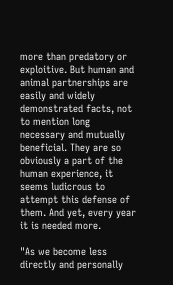more than predatory or exploitive. But human and animal partnerships are easily and widely demonstrated facts, not to mention long necessary and mutually beneficial. They are so obviously a part of the human experience, it seems ludicrous to attempt this defense of them. And yet, every year it is needed more.

"As we become less directly and personally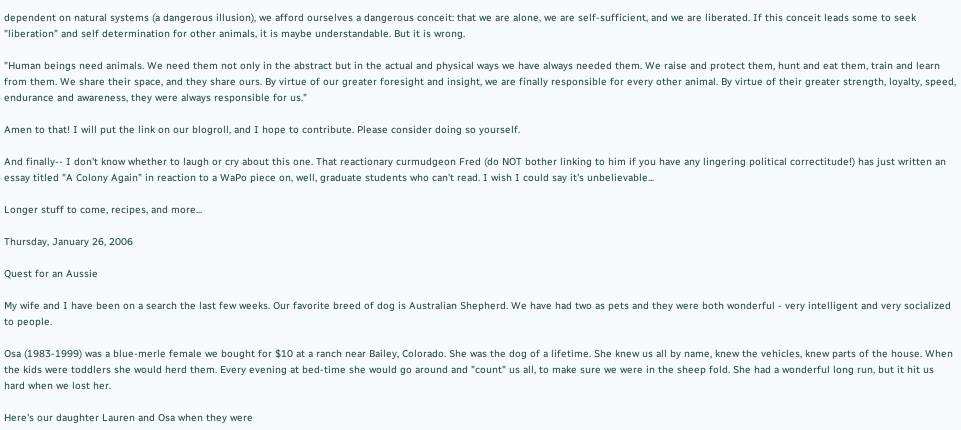dependent on natural systems (a dangerous illusion), we afford ourselves a dangerous conceit: that we are alone, we are self-sufficient, and we are liberated. If this conceit leads some to seek "liberation" and self determination for other animals, it is maybe understandable. But it is wrong.

"Human beings need animals. We need them not only in the abstract but in the actual and physical ways we have always needed them. We raise and protect them, hunt and eat them, train and learn from them. We share their space, and they share ours. By virtue of our greater foresight and insight, we are finally responsible for every other animal. By virtue of their greater strength, loyalty, speed, endurance and awareness, they were always responsible for us."

Amen to that! I will put the link on our blogroll, and I hope to contribute. Please consider doing so yourself.

And finally-- I don't know whether to laugh or cry about this one. That reactionary curmudgeon Fred (do NOT bother linking to him if you have any lingering political correctitude!) has just written an essay titled "A Colony Again" in reaction to a WaPo piece on, well, graduate students who can't read. I wish I could say it's unbelievable...

Longer stuff to come, recipes, and more...

Thursday, January 26, 2006

Quest for an Aussie

My wife and I have been on a search the last few weeks. Our favorite breed of dog is Australian Shepherd. We have had two as pets and they were both wonderful - very intelligent and very socialized to people.

Osa (1983-1999) was a blue-merle female we bought for $10 at a ranch near Bailey, Colorado. She was the dog of a lifetime. She knew us all by name, knew the vehicles, knew parts of the house. When the kids were toddlers she would herd them. Every evening at bed-time she would go around and "count" us all, to make sure we were in the sheep fold. She had a wonderful long run, but it hit us hard when we lost her.

Here's our daughter Lauren and Osa when they were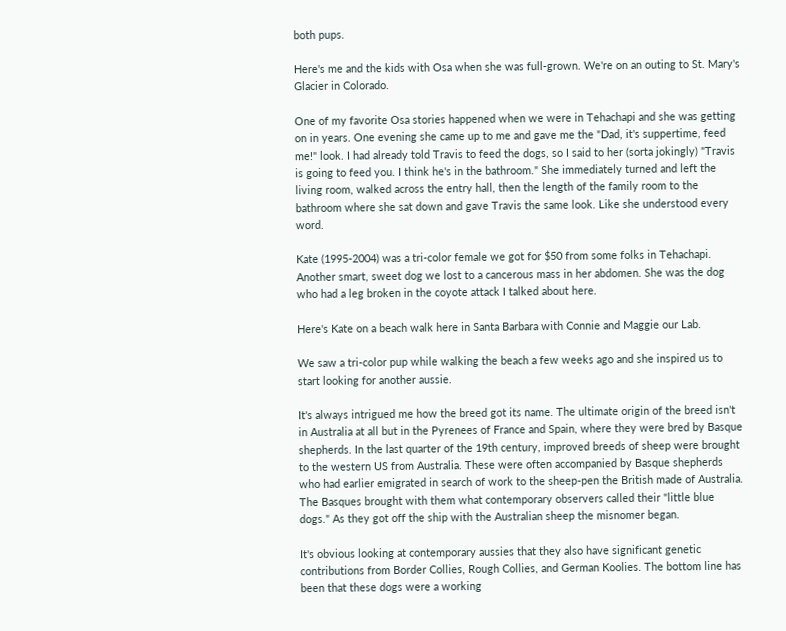both pups.

Here's me and the kids with Osa when she was full-grown. We're on an outing to St. Mary's Glacier in Colorado.

One of my favorite Osa stories happened when we were in Tehachapi and she was getting on in years. One evening she came up to me and gave me the "Dad, it's suppertime, feed me!" look. I had already told Travis to feed the dogs, so I said to her (sorta jokingly) "Travis is going to feed you. I think he's in the bathroom." She immediately turned and left the living room, walked across the entry hall, then the length of the family room to the bathroom where she sat down and gave Travis the same look. Like she understood every word.

Kate (1995-2004) was a tri-color female we got for $50 from some folks in Tehachapi. Another smart, sweet dog we lost to a cancerous mass in her abdomen. She was the dog who had a leg broken in the coyote attack I talked about here.

Here's Kate on a beach walk here in Santa Barbara with Connie and Maggie our Lab.

We saw a tri-color pup while walking the beach a few weeks ago and she inspired us to start looking for another aussie.

It's always intrigued me how the breed got its name. The ultimate origin of the breed isn't in Australia at all but in the Pyrenees of France and Spain, where they were bred by Basque shepherds. In the last quarter of the 19th century, improved breeds of sheep were brought to the western US from Australia. These were often accompanied by Basque shepherds who had earlier emigrated in search of work to the sheep-pen the British made of Australia. The Basques brought with them what contemporary observers called their "little blue dogs." As they got off the ship with the Australian sheep the misnomer began.

It's obvious looking at contemporary aussies that they also have significant genetic contributions from Border Collies, Rough Collies, and German Koolies. The bottom line has been that these dogs were a working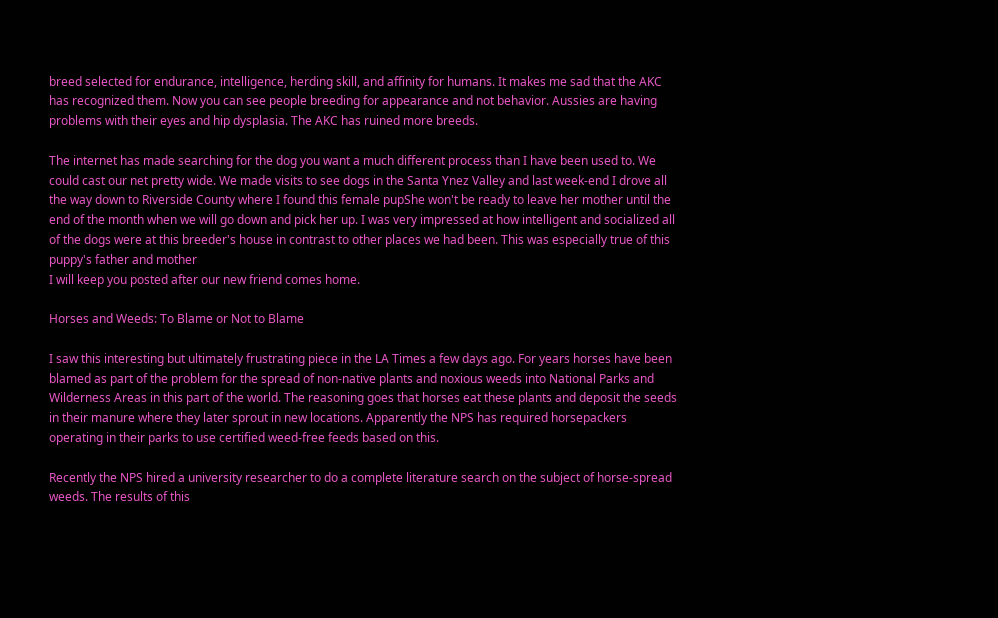breed selected for endurance, intelligence, herding skill, and affinity for humans. It makes me sad that the AKC has recognized them. Now you can see people breeding for appearance and not behavior. Aussies are having problems with their eyes and hip dysplasia. The AKC has ruined more breeds.

The internet has made searching for the dog you want a much different process than I have been used to. We could cast our net pretty wide. We made visits to see dogs in the Santa Ynez Valley and last week-end I drove all the way down to Riverside County where I found this female pupShe won't be ready to leave her mother until the end of the month when we will go down and pick her up. I was very impressed at how intelligent and socialized all of the dogs were at this breeder's house in contrast to other places we had been. This was especially true of this puppy's father and mother
I will keep you posted after our new friend comes home.

Horses and Weeds: To Blame or Not to Blame

I saw this interesting but ultimately frustrating piece in the LA Times a few days ago. For years horses have been blamed as part of the problem for the spread of non-native plants and noxious weeds into National Parks and Wilderness Areas in this part of the world. The reasoning goes that horses eat these plants and deposit the seeds in their manure where they later sprout in new locations. Apparently the NPS has required horsepackers operating in their parks to use certified weed-free feeds based on this.

Recently the NPS hired a university researcher to do a complete literature search on the subject of horse-spread weeds. The results of this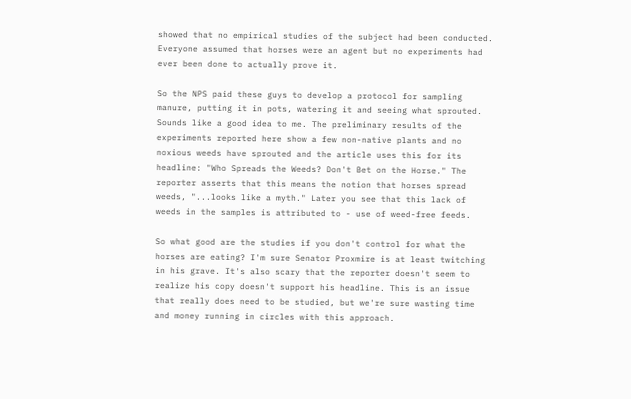showed that no empirical studies of the subject had been conducted. Everyone assumed that horses were an agent but no experiments had ever been done to actually prove it.

So the NPS paid these guys to develop a protocol for sampling manure, putting it in pots, watering it and seeing what sprouted. Sounds like a good idea to me. The preliminary results of the experiments reported here show a few non-native plants and no noxious weeds have sprouted and the article uses this for its headline: "Who Spreads the Weeds? Don't Bet on the Horse." The reporter asserts that this means the notion that horses spread weeds, "...looks like a myth." Later you see that this lack of weeds in the samples is attributed to - use of weed-free feeds.

So what good are the studies if you don't control for what the horses are eating? I'm sure Senator Proxmire is at least twitching in his grave. It's also scary that the reporter doesn't seem to realize his copy doesn't support his headline. This is an issue that really does need to be studied, but we're sure wasting time and money running in circles with this approach.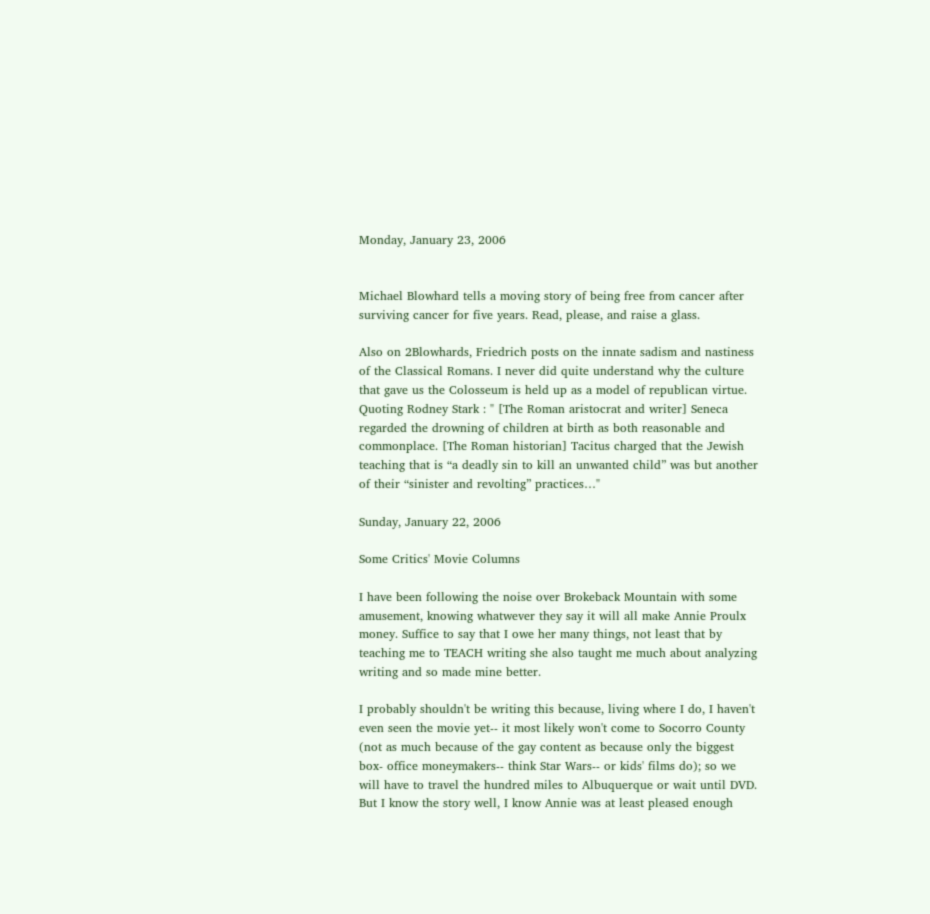Monday, January 23, 2006


Michael Blowhard tells a moving story of being free from cancer after surviving cancer for five years. Read, please, and raise a glass.

Also on 2Blowhards, Friedrich posts on the innate sadism and nastiness of the Classical Romans. I never did quite understand why the culture that gave us the Colosseum is held up as a model of republican virtue. Quoting Rodney Stark : " [The Roman aristocrat and writer] Seneca regarded the drowning of children at birth as both reasonable and commonplace. [The Roman historian] Tacitus charged that the Jewish teaching that is “a deadly sin to kill an unwanted child” was but another of their “sinister and revolting” practices…"

Sunday, January 22, 2006

Some Critics' Movie Columns

I have been following the noise over Brokeback Mountain with some amusement, knowing whatwever they say it will all make Annie Proulx money. Suffice to say that I owe her many things, not least that by teaching me to TEACH writing she also taught me much about analyzing writing and so made mine better.

I probably shouldn't be writing this because, living where I do, I haven't even seen the movie yet-- it most likely won't come to Socorro County (not as much because of the gay content as because only the biggest box- office moneymakers-- think Star Wars-- or kids' films do); so we will have to travel the hundred miles to Albuquerque or wait until DVD. But I know the story well, I know Annie was at least pleased enough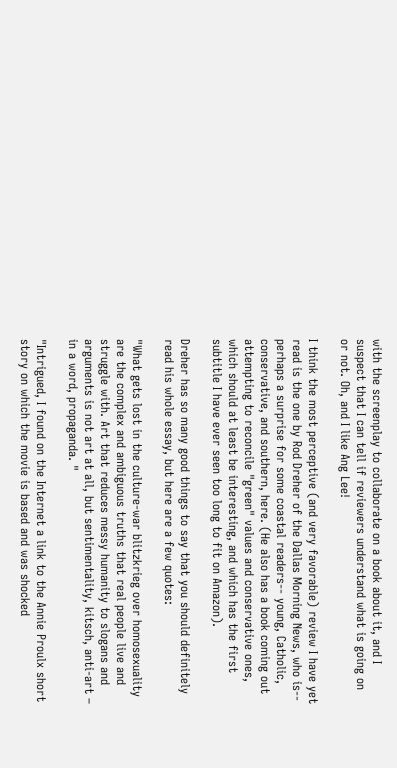with the screenplay to collaborate on a book about it, and I suspect that I can tell if reviewers understand what is going on or not. Oh, and I like Ang Lee!

I think the most perceptive (and very favorable) review I have yet read is the one by Rod Dreher of the Dallas Morning News, who is-- perhaps a surprise for some coastal readers-- young, Catholic, conservative, and southern, here. (He also has a book coming out attempting to reconcile "green" values and conservative ones, which should at least be interesting, and which has the first subtitle I have ever seen too long to fit on Amazon).

Dreher has so many good things to say that you should definitely read his whole essay, but here are a few quotes:

"What gets lost in the culture-war blitzkrieg over homosexuality are the complex and ambiguous truths that real people live and struggle with. Art that reduces messy humanity to slogans and arguments is not art at all, but sentimentality, kitsch, anti-art – in a word, propaganda. "

"Intrigued, I found on the Internet a link to the Annie Proulx short story on which the movie is based and was shocked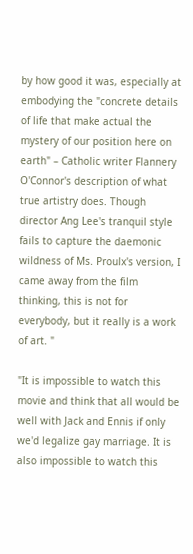by how good it was, especially at embodying the "concrete details of life that make actual the mystery of our position here on earth" – Catholic writer Flannery O'Connor's description of what true artistry does. Though director Ang Lee's tranquil style fails to capture the daemonic wildness of Ms. Proulx's version, I came away from the film thinking, this is not for everybody, but it really is a work of art. "

"It is impossible to watch this movie and think that all would be well with Jack and Ennis if only we'd legalize gay marriage. It is also impossible to watch this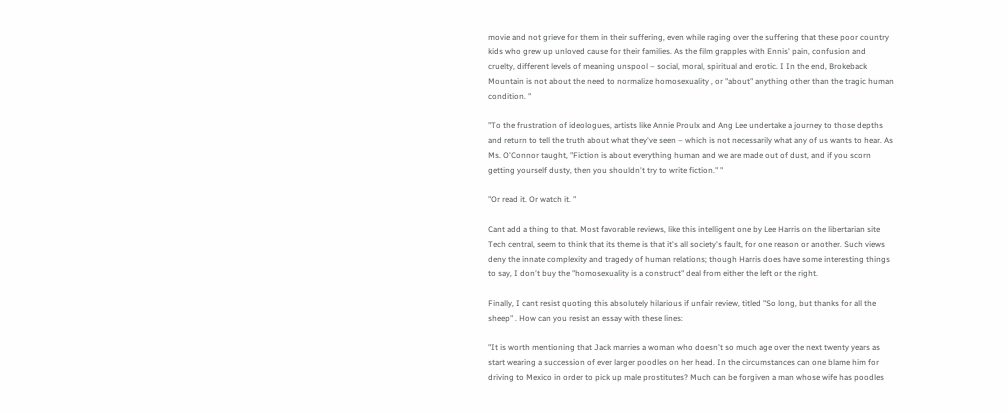movie and not grieve for them in their suffering, even while raging over the suffering that these poor country kids who grew up unloved cause for their families. As the film grapples with Ennis' pain, confusion and cruelty, different levels of meaning unspool – social, moral, spiritual and erotic. I In the end, Brokeback Mountain is not about the need to normalize homosexuality , or "about" anything other than the tragic human condition. "

"To the frustration of ideologues, artists like Annie Proulx and Ang Lee undertake a journey to those depths and return to tell the truth about what they've seen – which is not necessarily what any of us wants to hear. As Ms. O'Connor taught, "Fiction is about everything human and we are made out of dust, and if you scorn getting yourself dusty, then you shouldn't try to write fiction." "

"Or read it. Or watch it. "

Cant add a thing to that. Most favorable reviews, like this intelligent one by Lee Harris on the libertarian site Tech central, seem to think that its theme is that it's all society's fault, for one reason or another. Such views deny the innate complexity and tragedy of human relations; though Harris does have some interesting things to say, I don't buy the "homosexuality is a construct" deal from either the left or the right.

Finally, I cant resist quoting this absolutely hilarious if unfair review, titled "So long, but thanks for all the sheep" . How can you resist an essay with these lines:

"It is worth mentioning that Jack marries a woman who doesn't so much age over the next twenty years as start wearing a succession of ever larger poodles on her head. In the circumstances can one blame him for driving to Mexico in order to pick up male prostitutes? Much can be forgiven a man whose wife has poodles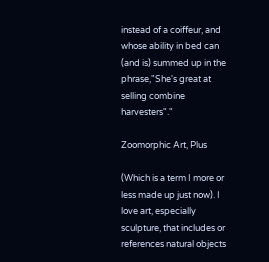instead of a coiffeur, and whose ability in bed can (and is) summed up in the phrase,"She's great at selling combine harvesters"."

Zoomorphic Art, Plus

(Which is a term I more or less made up just now). I love art, especially sculpture, that includes or references natural objects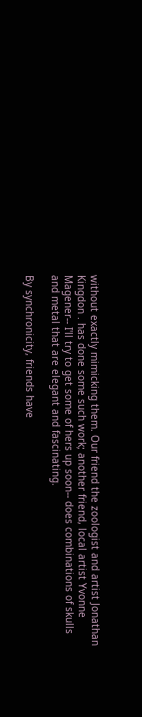without exactly mimicking them. Our friend the zoologist and artist Jonathan Kingdon . has done some such work; another friend, local artist Yvonne Magener-- I'll try to get some of hers up soon-- does combinations of skulls and metal that are elegant and fascinating.

By synchronicity, friends have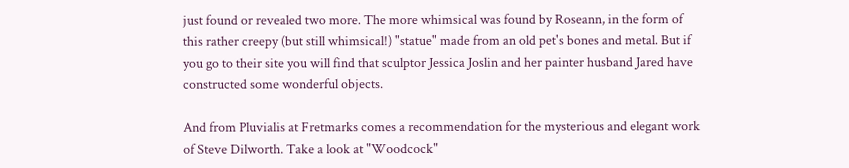just found or revealed two more. The more whimsical was found by Roseann, in the form of this rather creepy (but still whimsical!) "statue" made from an old pet's bones and metal. But if you go to their site you will find that sculptor Jessica Joslin and her painter husband Jared have constructed some wonderful objects.

And from Pluvialis at Fretmarks comes a recommendation for the mysterious and elegant work of Steve Dilworth. Take a look at "Woodcock"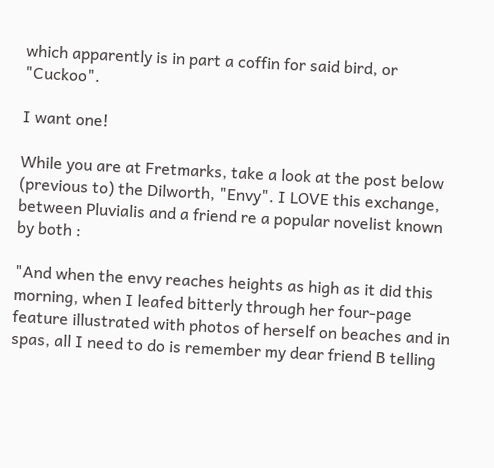which apparently is in part a coffin for said bird, or "Cuckoo".

I want one!

While you are at Fretmarks, take a look at the post below (previous to) the Dilworth, "Envy". I LOVE this exchange, between Pluvialis and a friend re a popular novelist known by both :

"And when the envy reaches heights as high as it did this morning, when I leafed bitterly through her four-page feature illustrated with photos of herself on beaches and in spas, all I need to do is remember my dear friend B telling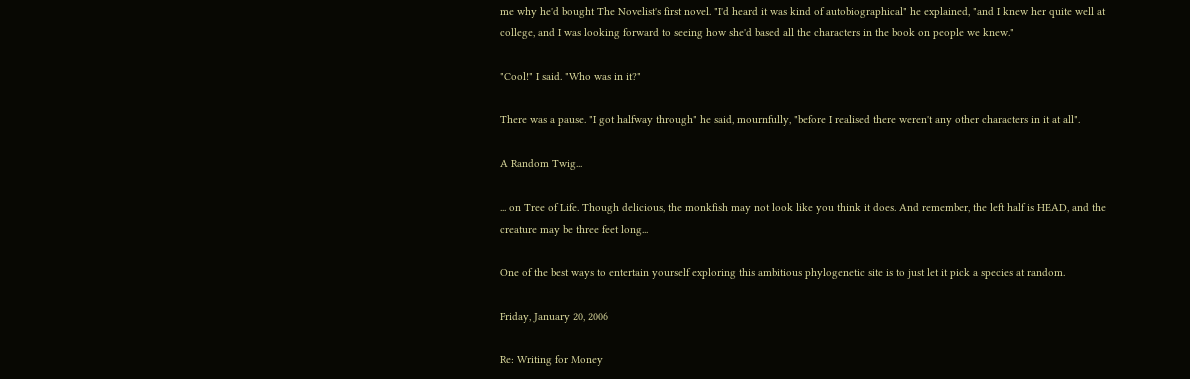me why he'd bought The Novelist's first novel. "I'd heard it was kind of autobiographical" he explained, "and I knew her quite well at college, and I was looking forward to seeing how she'd based all the characters in the book on people we knew."

"Cool!" I said. "Who was in it?"

There was a pause. "I got halfway through" he said, mournfully, "before I realised there weren't any other characters in it at all".

A Random Twig...

... on Tree of Life. Though delicious, the monkfish may not look like you think it does. And remember, the left half is HEAD, and the creature may be three feet long...

One of the best ways to entertain yourself exploring this ambitious phylogenetic site is to just let it pick a species at random.

Friday, January 20, 2006

Re: Writing for Money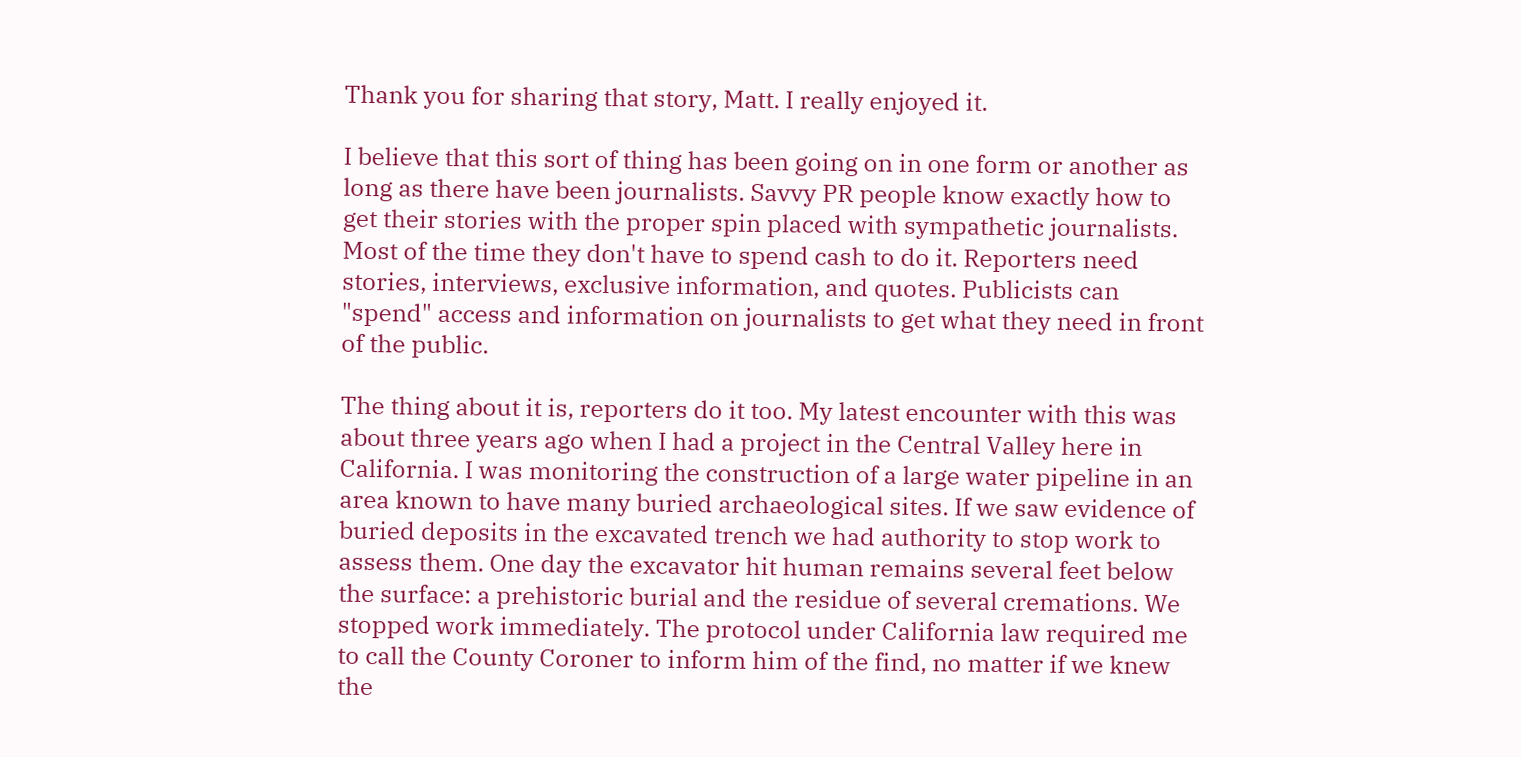Thank you for sharing that story, Matt. I really enjoyed it.

I believe that this sort of thing has been going on in one form or another as long as there have been journalists. Savvy PR people know exactly how to get their stories with the proper spin placed with sympathetic journalists. Most of the time they don't have to spend cash to do it. Reporters need stories, interviews, exclusive information, and quotes. Publicists can "spend" access and information on journalists to get what they need in front of the public.

The thing about it is, reporters do it too. My latest encounter with this was about three years ago when I had a project in the Central Valley here in California. I was monitoring the construction of a large water pipeline in an area known to have many buried archaeological sites. If we saw evidence of buried deposits in the excavated trench we had authority to stop work to assess them. One day the excavator hit human remains several feet below the surface: a prehistoric burial and the residue of several cremations. We stopped work immediately. The protocol under California law required me to call the County Coroner to inform him of the find, no matter if we knew the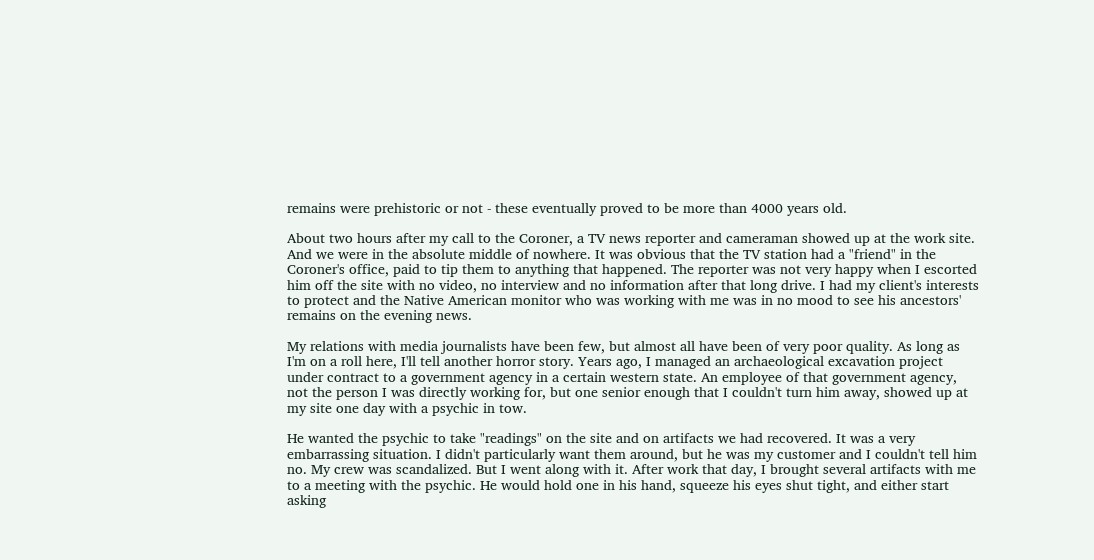remains were prehistoric or not - these eventually proved to be more than 4000 years old.

About two hours after my call to the Coroner, a TV news reporter and cameraman showed up at the work site. And we were in the absolute middle of nowhere. It was obvious that the TV station had a "friend" in the Coroner's office, paid to tip them to anything that happened. The reporter was not very happy when I escorted him off the site with no video, no interview and no information after that long drive. I had my client's interests to protect and the Native American monitor who was working with me was in no mood to see his ancestors' remains on the evening news.

My relations with media journalists have been few, but almost all have been of very poor quality. As long as I'm on a roll here, I'll tell another horror story. Years ago, I managed an archaeological excavation project under contract to a government agency in a certain western state. An employee of that government agency, not the person I was directly working for, but one senior enough that I couldn't turn him away, showed up at my site one day with a psychic in tow.

He wanted the psychic to take "readings" on the site and on artifacts we had recovered. It was a very embarrassing situation. I didn't particularly want them around, but he was my customer and I couldn't tell him no. My crew was scandalized. But I went along with it. After work that day, I brought several artifacts with me to a meeting with the psychic. He would hold one in his hand, squeeze his eyes shut tight, and either start asking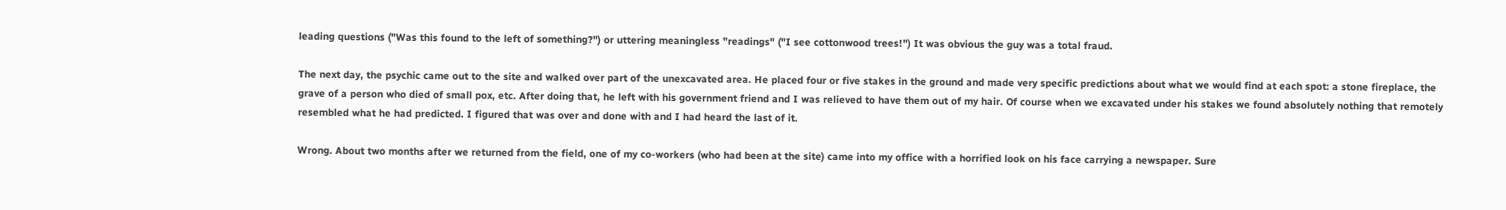leading questions ("Was this found to the left of something?") or uttering meaningless "readings" ("I see cottonwood trees!") It was obvious the guy was a total fraud.

The next day, the psychic came out to the site and walked over part of the unexcavated area. He placed four or five stakes in the ground and made very specific predictions about what we would find at each spot: a stone fireplace, the grave of a person who died of small pox, etc. After doing that, he left with his government friend and I was relieved to have them out of my hair. Of course when we excavated under his stakes we found absolutely nothing that remotely resembled what he had predicted. I figured that was over and done with and I had heard the last of it.

Wrong. About two months after we returned from the field, one of my co-workers (who had been at the site) came into my office with a horrified look on his face carrying a newspaper. Sure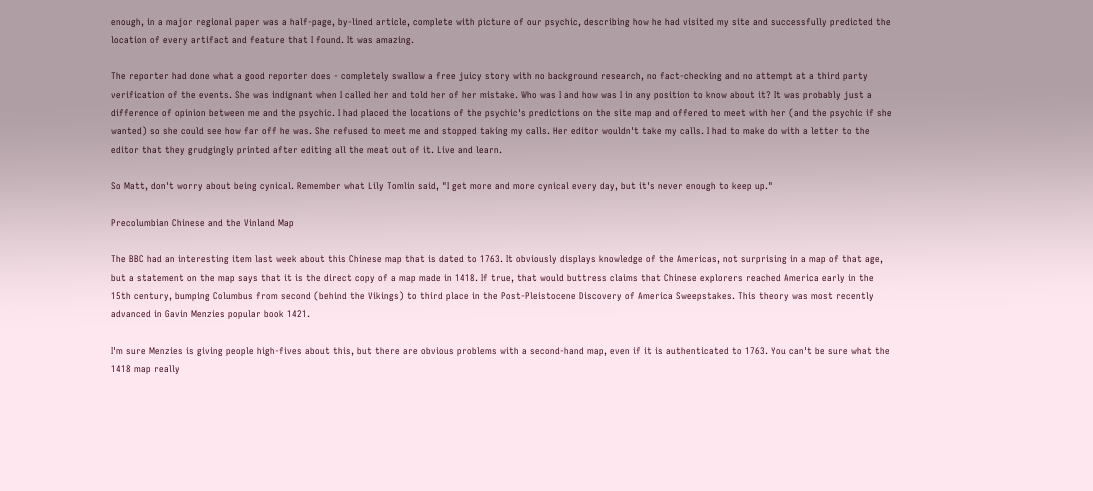enough, in a major regional paper was a half-page, by-lined article, complete with picture of our psychic, describing how he had visited my site and successfully predicted the location of every artifact and feature that I found. It was amazing.

The reporter had done what a good reporter does - completely swallow a free juicy story with no background research, no fact-checking and no attempt at a third party verification of the events. She was indignant when I called her and told her of her mistake. Who was I and how was I in any position to know about it? It was probably just a difference of opinion between me and the psychic. I had placed the locations of the psychic's predictions on the site map and offered to meet with her (and the psychic if she wanted) so she could see how far off he was. She refused to meet me and stopped taking my calls. Her editor wouldn't take my calls. I had to make do with a letter to the editor that they grudgingly printed after editing all the meat out of it. Live and learn.

So Matt, don't worry about being cynical. Remember what Lily Tomlin said, "I get more and more cynical every day, but it's never enough to keep up."

Precolumbian Chinese and the Vinland Map

The BBC had an interesting item last week about this Chinese map that is dated to 1763. It obviously displays knowledge of the Americas, not surprising in a map of that age, but a statement on the map says that it is the direct copy of a map made in 1418. If true, that would buttress claims that Chinese explorers reached America early in the 15th century, bumping Columbus from second (behind the Vikings) to third place in the Post-Pleistocene Discovery of America Sweepstakes. This theory was most recently advanced in Gavin Menzies popular book 1421.

I'm sure Menzies is giving people high-fives about this, but there are obvious problems with a second-hand map, even if it is authenticated to 1763. You can't be sure what the 1418 map really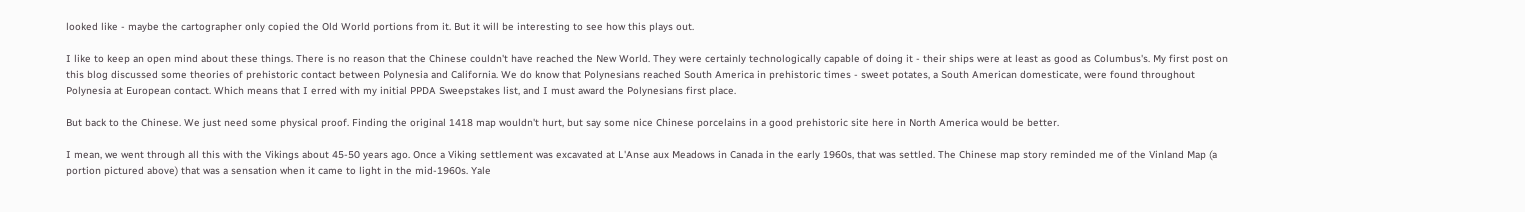looked like - maybe the cartographer only copied the Old World portions from it. But it will be interesting to see how this plays out.

I like to keep an open mind about these things. There is no reason that the Chinese couldn't have reached the New World. They were certainly technologically capable of doing it - their ships were at least as good as Columbus's. My first post on this blog discussed some theories of prehistoric contact between Polynesia and California. We do know that Polynesians reached South America in prehistoric times - sweet potates, a South American domesticate, were found throughout Polynesia at European contact. Which means that I erred with my initial PPDA Sweepstakes list, and I must award the Polynesians first place.

But back to the Chinese. We just need some physical proof. Finding the original 1418 map wouldn't hurt, but say some nice Chinese porcelains in a good prehistoric site here in North America would be better.

I mean, we went through all this with the Vikings about 45-50 years ago. Once a Viking settlement was excavated at L'Anse aux Meadows in Canada in the early 1960s, that was settled. The Chinese map story reminded me of the Vinland Map (a portion pictured above) that was a sensation when it came to light in the mid-1960s. Yale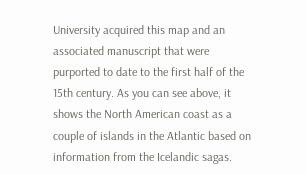University acquired this map and an associated manuscript that were purported to date to the first half of the 15th century. As you can see above, it shows the North American coast as a couple of islands in the Atlantic based on information from the Icelandic sagas.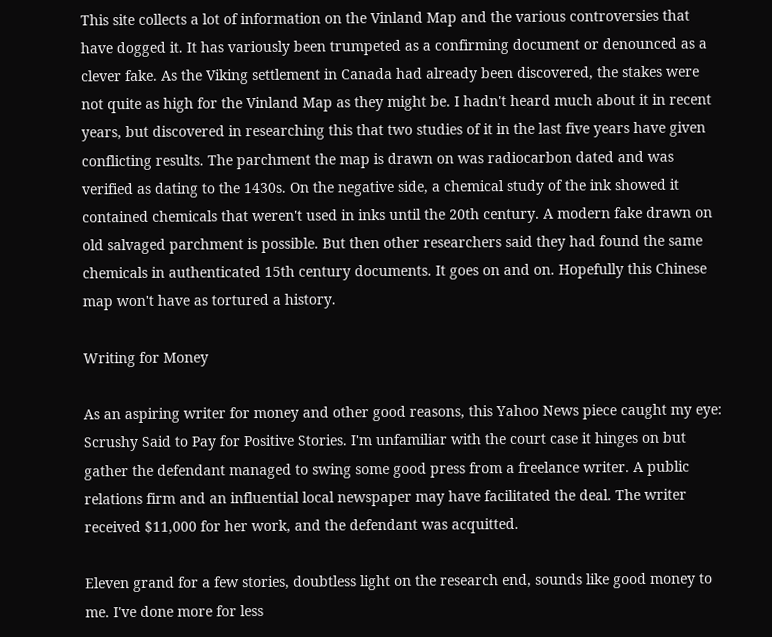This site collects a lot of information on the Vinland Map and the various controversies that have dogged it. It has variously been trumpeted as a confirming document or denounced as a clever fake. As the Viking settlement in Canada had already been discovered, the stakes were not quite as high for the Vinland Map as they might be. I hadn't heard much about it in recent years, but discovered in researching this that two studies of it in the last five years have given conflicting results. The parchment the map is drawn on was radiocarbon dated and was verified as dating to the 1430s. On the negative side, a chemical study of the ink showed it contained chemicals that weren't used in inks until the 20th century. A modern fake drawn on old salvaged parchment is possible. But then other researchers said they had found the same chemicals in authenticated 15th century documents. It goes on and on. Hopefully this Chinese map won't have as tortured a history.

Writing for Money

As an aspiring writer for money and other good reasons, this Yahoo News piece caught my eye: Scrushy Said to Pay for Positive Stories. I'm unfamiliar with the court case it hinges on but gather the defendant managed to swing some good press from a freelance writer. A public relations firm and an influential local newspaper may have facilitated the deal. The writer received $11,000 for her work, and the defendant was acquitted.

Eleven grand for a few stories, doubtless light on the research end, sounds like good money to me. I've done more for less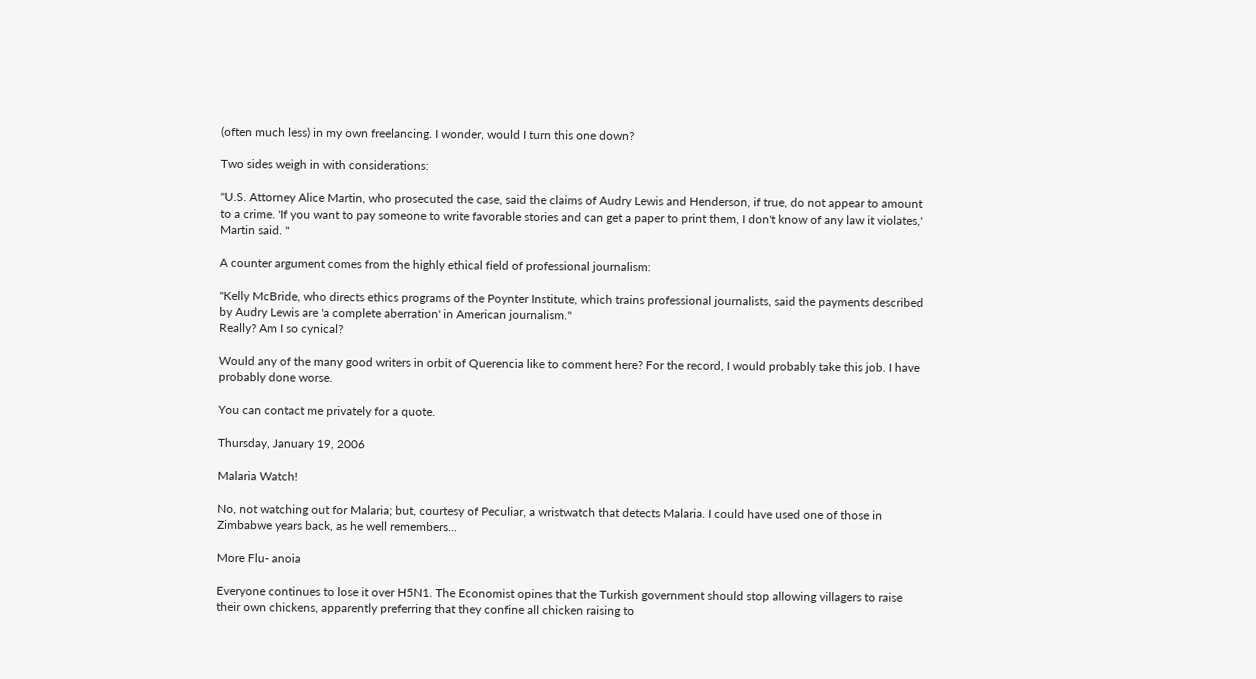(often much less) in my own freelancing. I wonder, would I turn this one down?

Two sides weigh in with considerations:

"U.S. Attorney Alice Martin, who prosecuted the case, said the claims of Audry Lewis and Henderson, if true, do not appear to amount to a crime. 'If you want to pay someone to write favorable stories and can get a paper to print them, I don't know of any law it violates,' Martin said. "

A counter argument comes from the highly ethical field of professional journalism:

"Kelly McBride, who directs ethics programs of the Poynter Institute, which trains professional journalists, said the payments described by Audry Lewis are 'a complete aberration' in American journalism."
Really? Am I so cynical?

Would any of the many good writers in orbit of Querencia like to comment here? For the record, I would probably take this job. I have probably done worse.

You can contact me privately for a quote.

Thursday, January 19, 2006

Malaria Watch!

No, not watching out for Malaria; but, courtesy of Peculiar, a wristwatch that detects Malaria. I could have used one of those in Zimbabwe years back, as he well remembers...

More Flu- anoia

Everyone continues to lose it over H5N1. The Economist opines that the Turkish government should stop allowing villagers to raise their own chickens, apparently preferring that they confine all chicken raising to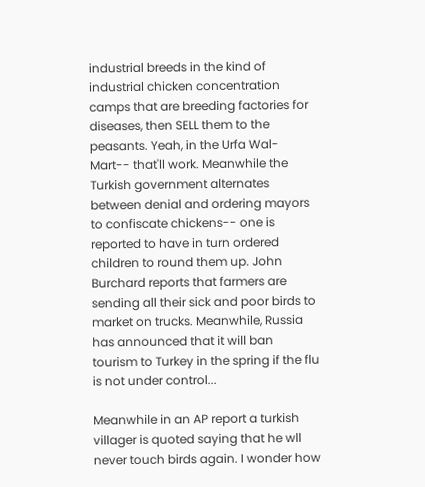industrial breeds in the kind of industrial chicken concentration camps that are breeding factories for diseases, then SELL them to the peasants. Yeah, in the Urfa Wal- Mart-- that'll work. Meanwhile the Turkish government alternates between denial and ordering mayors to confiscate chickens-- one is reported to have in turn ordered children to round them up. John Burchard reports that farmers are sending all their sick and poor birds to market on trucks. Meanwhile, Russia has announced that it will ban tourism to Turkey in the spring if the flu is not under control...

Meanwhile in an AP report a turkish villager is quoted saying that he wll never touch birds again. I wonder how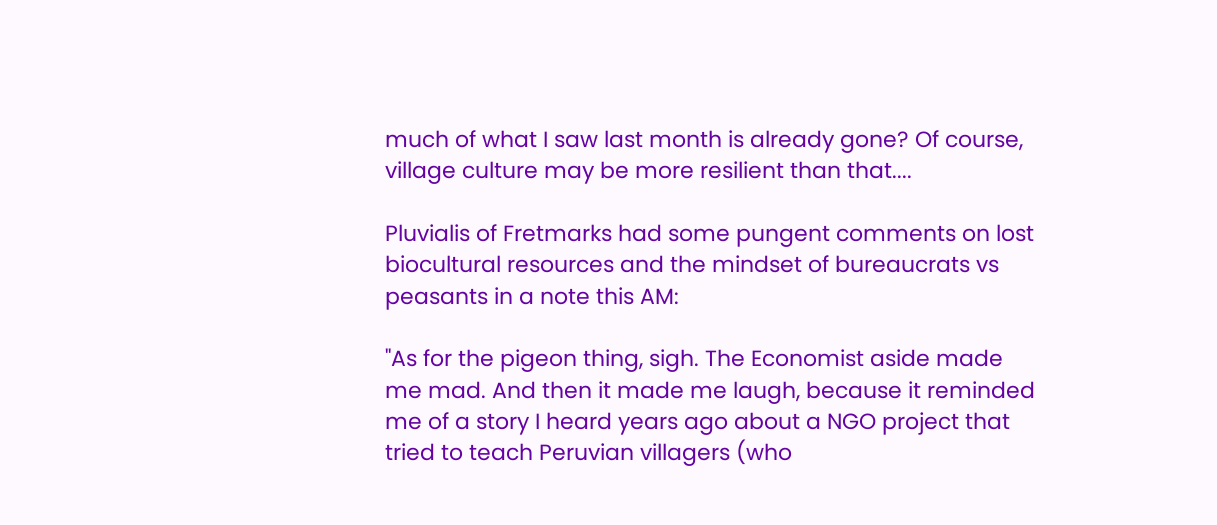much of what I saw last month is already gone? Of course, village culture may be more resilient than that....

Pluvialis of Fretmarks had some pungent comments on lost biocultural resources and the mindset of bureaucrats vs peasants in a note this AM:

"As for the pigeon thing, sigh. The Economist aside made me mad. And then it made me laugh, because it reminded me of a story I heard years ago about a NGO project that tried to teach Peruvian villagers (who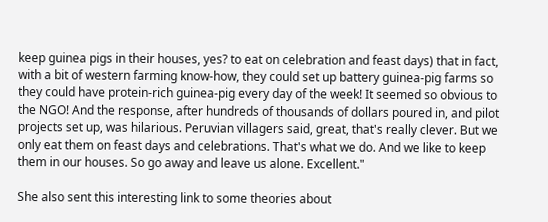keep guinea pigs in their houses, yes? to eat on celebration and feast days) that in fact, with a bit of western farming know-how, they could set up battery guinea-pig farms so they could have protein-rich guinea-pig every day of the week! It seemed so obvious to the NGO! And the response, after hundreds of thousands of dollars poured in, and pilot projects set up, was hilarious. Peruvian villagers said, great, that's really clever. But we only eat them on feast days and celebrations. That's what we do. And we like to keep them in our houses. So go away and leave us alone. Excellent."

She also sent this interesting link to some theories about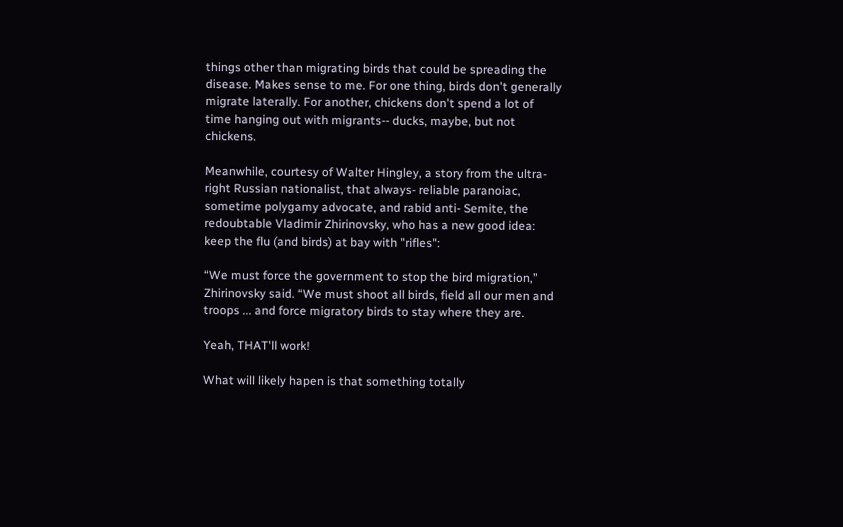things other than migrating birds that could be spreading the disease. Makes sense to me. For one thing, birds don't generally migrate laterally. For another, chickens don't spend a lot of time hanging out with migrants-- ducks, maybe, but not chickens.

Meanwhile, courtesy of Walter Hingley, a story from the ultra- right Russian nationalist, that always- reliable paranoiac, sometime polygamy advocate, and rabid anti- Semite, the redoubtable Vladimir Zhirinovsky, who has a new good idea: keep the flu (and birds) at bay with "rifles":

“We must force the government to stop the bird migration,” Zhirinovsky said. “We must shoot all birds, field all our men and troops ... and force migratory birds to stay where they are.

Yeah, THAT'll work!

What will likely hapen is that something totally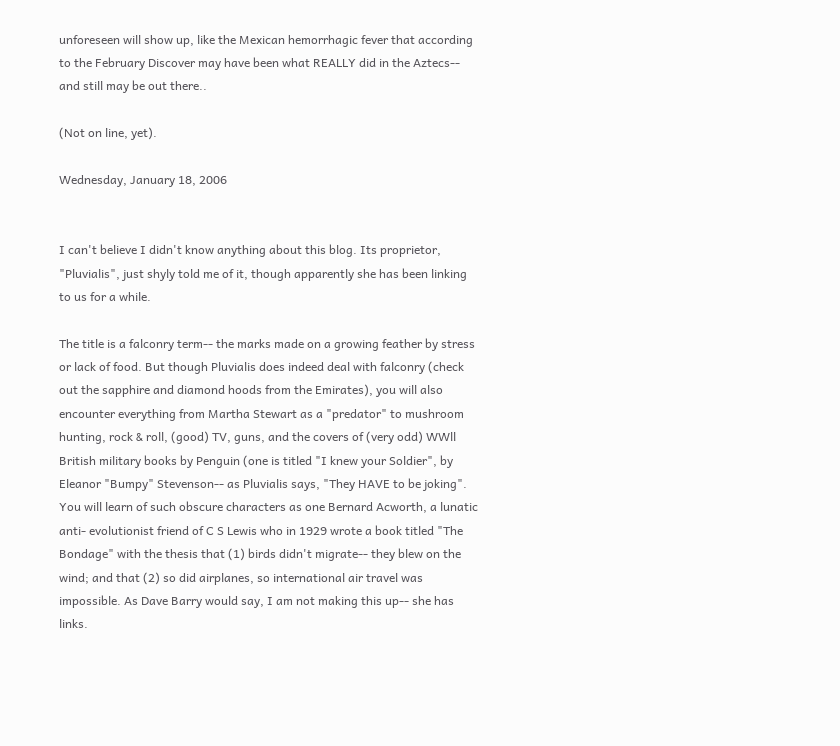unforeseen will show up, like the Mexican hemorrhagic fever that according to the February Discover may have been what REALLY did in the Aztecs-- and still may be out there..

(Not on line, yet).

Wednesday, January 18, 2006


I can't believe I didn't know anything about this blog. Its proprietor, "Pluvialis", just shyly told me of it, though apparently she has been linking to us for a while.

The title is a falconry term-- the marks made on a growing feather by stress or lack of food. But though Pluvialis does indeed deal with falconry (check out the sapphire and diamond hoods from the Emirates), you will also encounter everything from Martha Stewart as a "predator" to mushroom hunting, rock & roll, (good) TV, guns, and the covers of (very odd) WWll British military books by Penguin (one is titled "I knew your Soldier", by Eleanor "Bumpy" Stevenson-- as Pluvialis says, "They HAVE to be joking". You will learn of such obscure characters as one Bernard Acworth, a lunatic anti- evolutionist friend of C S Lewis who in 1929 wrote a book titled "The Bondage" with the thesis that (1) birds didn't migrate-- they blew on the wind; and that (2) so did airplanes, so international air travel was impossible. As Dave Barry would say, I am not making this up-- she has links.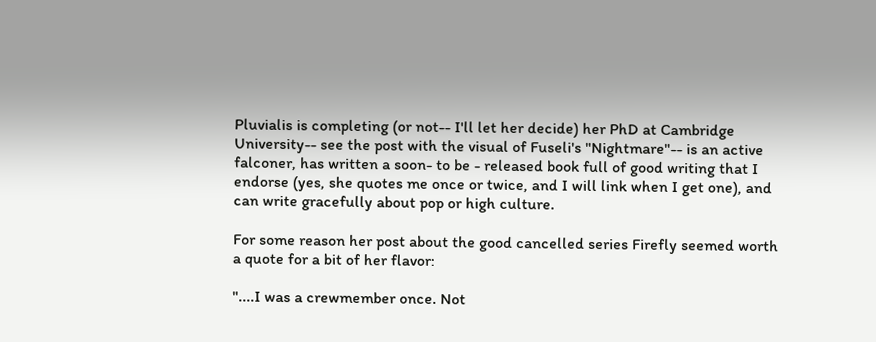Pluvialis is completing (or not-- I'll let her decide) her PhD at Cambridge University-- see the post with the visual of Fuseli's "Nightmare"-- is an active falconer, has written a soon- to be - released book full of good writing that I endorse (yes, she quotes me once or twice, and I will link when I get one), and can write gracefully about pop or high culture.

For some reason her post about the good cancelled series Firefly seemed worth a quote for a bit of her flavor:

"....I was a crewmember once. Not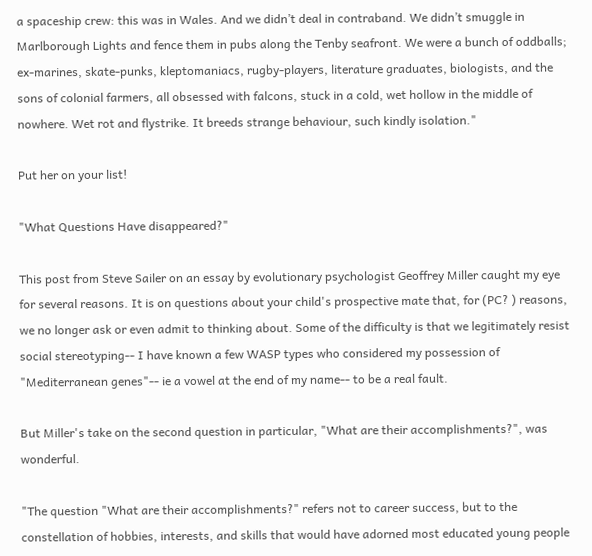a spaceship crew: this was in Wales. And we didn’t deal in contraband. We didn’t smuggle in Marlborough Lights and fence them in pubs along the Tenby seafront. We were a bunch of oddballs; ex-marines, skate-punks, kleptomaniacs, rugby-players, literature graduates, biologists, and the sons of colonial farmers, all obsessed with falcons, stuck in a cold, wet hollow in the middle of nowhere. Wet rot and flystrike. It breeds strange behaviour, such kindly isolation."

Put her on your list!

"What Questions Have disappeared?"

This post from Steve Sailer on an essay by evolutionary psychologist Geoffrey Miller caught my eye for several reasons. It is on questions about your child's prospective mate that, for (PC? ) reasons, we no longer ask or even admit to thinking about. Some of the difficulty is that we legitimately resist social stereotyping-- I have known a few WASP types who considered my possession of "Mediterranean genes"-- ie a vowel at the end of my name-- to be a real fault.

But Miller's take on the second question in particular, "What are their accomplishments?", was wonderful.

"The question "What are their accomplishments?" refers not to career success, but to the constellation of hobbies, interests, and skills that would have adorned most educated young people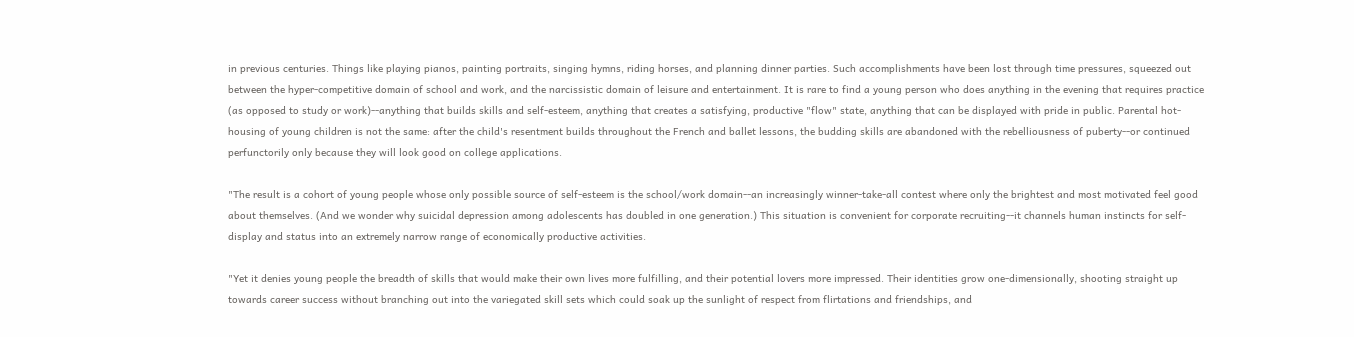in previous centuries. Things like playing pianos, painting portraits, singing hymns, riding horses, and planning dinner parties. Such accomplishments have been lost through time pressures, squeezed out between the hyper-competitive domain of school and work, and the narcissistic domain of leisure and entertainment. It is rare to find a young person who does anything in the evening that requires practice (as opposed to study or work)--anything that builds skills and self-esteem, anything that creates a satisfying, productive "flow" state, anything that can be displayed with pride in public. Parental hot-housing of young children is not the same: after the child's resentment builds throughout the French and ballet lessons, the budding skills are abandoned with the rebelliousness of puberty--or continued perfunctorily only because they will look good on college applications.

"The result is a cohort of young people whose only possible source of self-esteem is the school/work domain--an increasingly winner-take-all contest where only the brightest and most motivated feel good about themselves. (And we wonder why suicidal depression among adolescents has doubled in one generation.) This situation is convenient for corporate recruiting--it channels human instincts for self-display and status into an extremely narrow range of economically productive activities.

"Yet it denies young people the breadth of skills that would make their own lives more fulfilling, and their potential lovers more impressed. Their identities grow one-dimensionally, shooting straight up towards career success without branching out into the variegated skill sets which could soak up the sunlight of respect from flirtations and friendships, and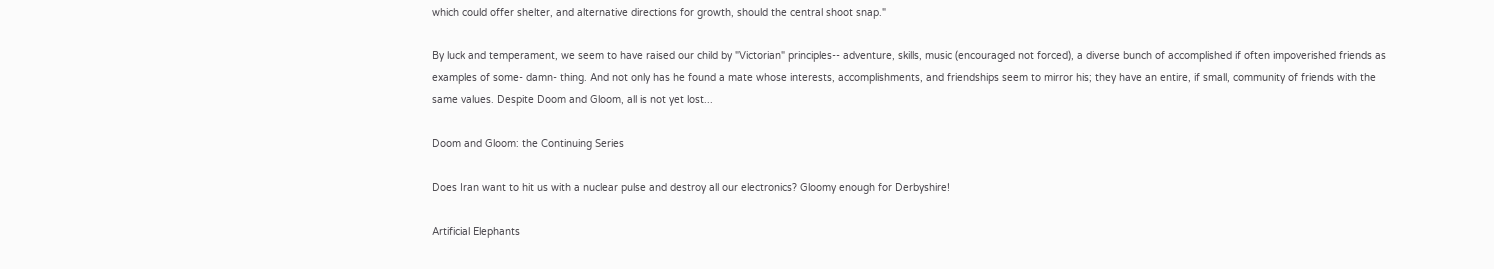which could offer shelter, and alternative directions for growth, should the central shoot snap."

By luck and temperament, we seem to have raised our child by "Victorian" principles-- adventure, skills, music (encouraged not forced), a diverse bunch of accomplished if often impoverished friends as examples of some- damn- thing. And not only has he found a mate whose interests, accomplishments, and friendships seem to mirror his; they have an entire, if small, community of friends with the same values. Despite Doom and Gloom, all is not yet lost...

Doom and Gloom: the Continuing Series

Does Iran want to hit us with a nuclear pulse and destroy all our electronics? Gloomy enough for Derbyshire!

Artificial Elephants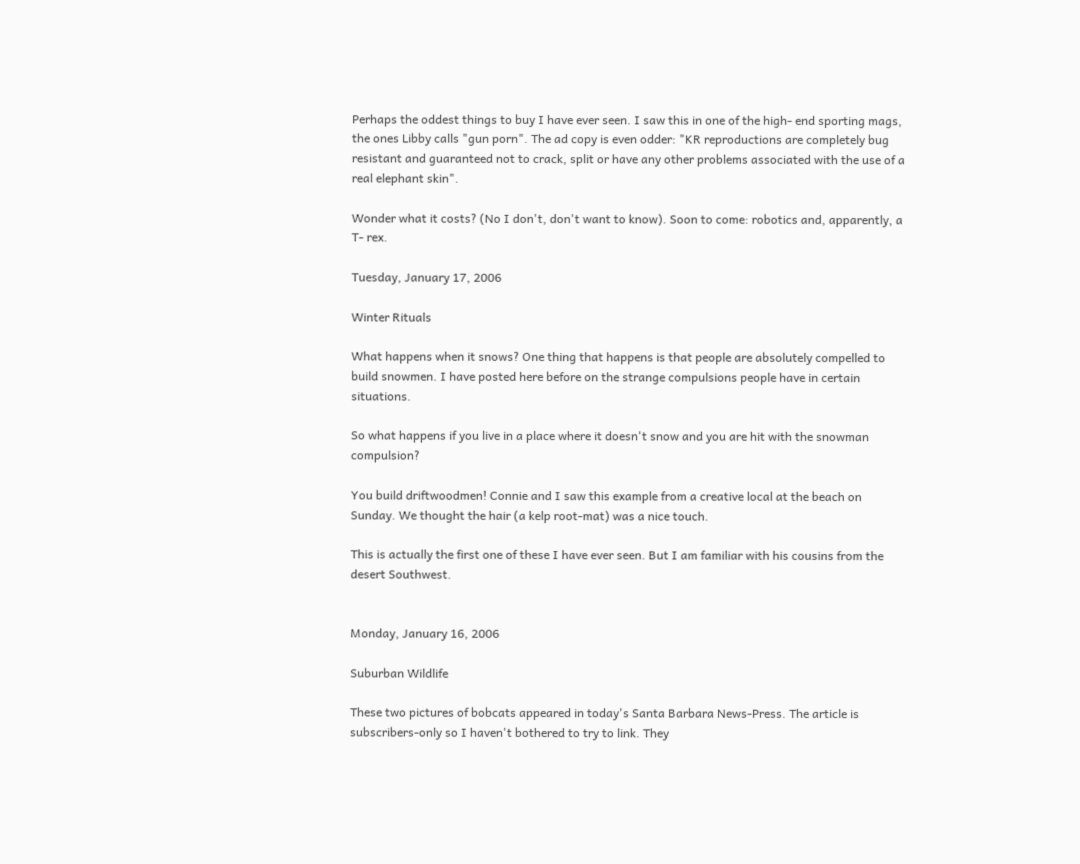Perhaps the oddest things to buy I have ever seen. I saw this in one of the high- end sporting mags, the ones Libby calls "gun porn". The ad copy is even odder: "KR reproductions are completely bug resistant and guaranteed not to crack, split or have any other problems associated with the use of a real elephant skin".

Wonder what it costs? (No I don't, don't want to know). Soon to come: robotics and, apparently, a T- rex.

Tuesday, January 17, 2006

Winter Rituals

What happens when it snows? One thing that happens is that people are absolutely compelled to build snowmen. I have posted here before on the strange compulsions people have in certain situations.

So what happens if you live in a place where it doesn't snow and you are hit with the snowman compulsion?

You build driftwoodmen! Connie and I saw this example from a creative local at the beach on Sunday. We thought the hair (a kelp root-mat) was a nice touch.

This is actually the first one of these I have ever seen. But I am familiar with his cousins from the desert Southwest.


Monday, January 16, 2006

Suburban Wildlife

These two pictures of bobcats appeared in today's Santa Barbara News-Press. The article is subscribers-only so I haven't bothered to try to link. They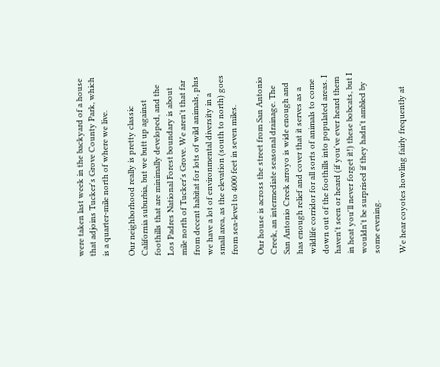were taken last week in the backyard of a house that adjoins Tucker's Grove County Park, which is a quarter-mile north of where we live.

Our neighborhood really is pretty classic California suburbia, but we butt up against foothills that are minimally developed, and the Los Padres National Forest boundary is about mile north of Tucker's Grove. We aren't that far from decent habitat for lots of wild animals, plus we have a lot of environmental diversity in a small area, as the elevation (south to north) goes from sea-level to 4000 feet in seven miles.

Our house is across the street from San Antonio Creek, an intermediate seasonal drainage. The San Antonio Creek arroyo is wide enough and has enough relief and cover that it serves as a wildlife corridor for all sorts of animals to come down out of the foothills into populated areas. I haven't seen or heard (if you've ever heard them in heat you'll never forget it!) these bobcats, but I wouldn't be surprised if they hadn't ambled by some evening.

We hear coyotes howling fairly frequently at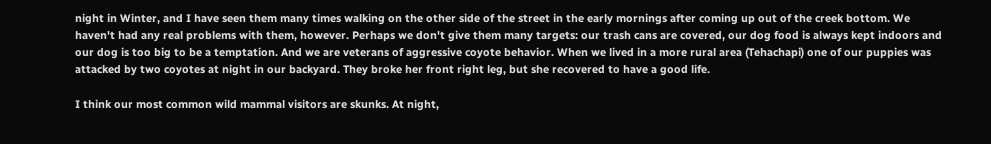night in Winter, and I have seen them many times walking on the other side of the street in the early mornings after coming up out of the creek bottom. We haven't had any real problems with them, however. Perhaps we don't give them many targets: our trash cans are covered, our dog food is always kept indoors and our dog is too big to be a temptation. And we are veterans of aggressive coyote behavior. When we lived in a more rural area (Tehachapi) one of our puppies was attacked by two coyotes at night in our backyard. They broke her front right leg, but she recovered to have a good life.

I think our most common wild mammal visitors are skunks. At night,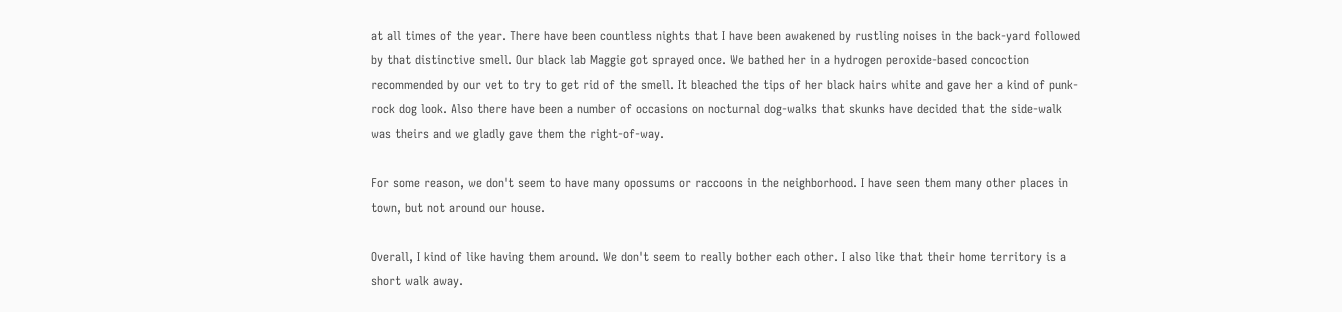at all times of the year. There have been countless nights that I have been awakened by rustling noises in the back-yard followed by that distinctive smell. Our black lab Maggie got sprayed once. We bathed her in a hydrogen peroxide-based concoction recommended by our vet to try to get rid of the smell. It bleached the tips of her black hairs white and gave her a kind of punk-rock dog look. Also there have been a number of occasions on nocturnal dog-walks that skunks have decided that the side-walk was theirs and we gladly gave them the right-of-way.

For some reason, we don't seem to have many opossums or raccoons in the neighborhood. I have seen them many other places in town, but not around our house.

Overall, I kind of like having them around. We don't seem to really bother each other. I also like that their home territory is a short walk away.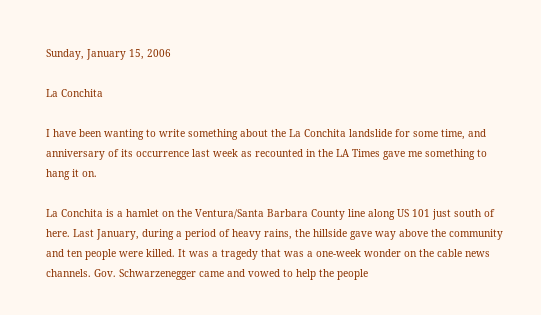Sunday, January 15, 2006

La Conchita

I have been wanting to write something about the La Conchita landslide for some time, and anniversary of its occurrence last week as recounted in the LA Times gave me something to hang it on.

La Conchita is a hamlet on the Ventura/Santa Barbara County line along US 101 just south of here. Last January, during a period of heavy rains, the hillside gave way above the community and ten people were killed. It was a tragedy that was a one-week wonder on the cable news channels. Gov. Schwarzenegger came and vowed to help the people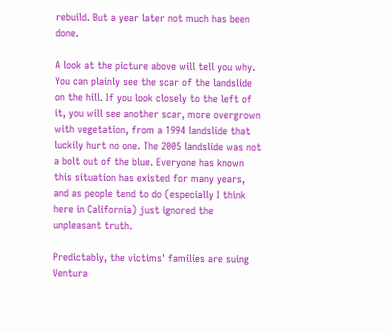rebuild. But a year later not much has been done.

A look at the picture above will tell you why. You can plainly see the scar of the landslide on the hill. If you look closely to the left of it, you will see another scar, more overgrown with vegetation, from a 1994 landslide that luckily hurt no one. The 2005 landslide was not a bolt out of the blue. Everyone has known this situation has existed for many years, and as people tend to do (especially I think here in California) just ignored the unpleasant truth.

Predictably, the victims' families are suing Ventura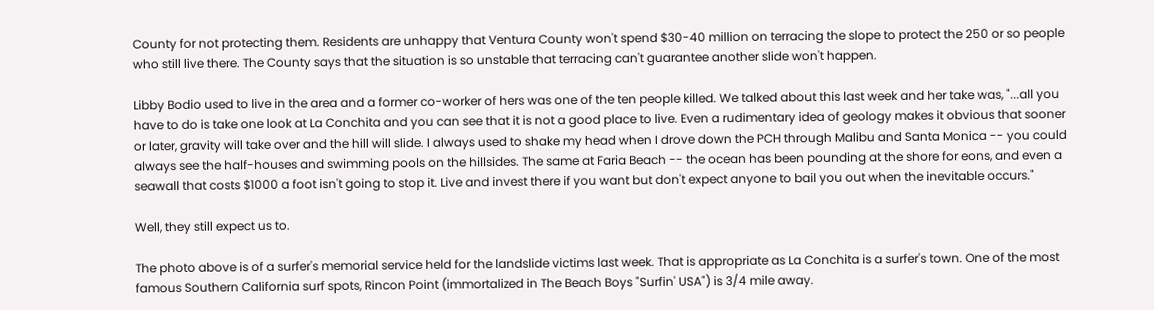County for not protecting them. Residents are unhappy that Ventura County won't spend $30-40 million on terracing the slope to protect the 250 or so people who still live there. The County says that the situation is so unstable that terracing can't guarantee another slide won't happen.

Libby Bodio used to live in the area and a former co-worker of hers was one of the ten people killed. We talked about this last week and her take was, "...all you have to do is take one look at La Conchita and you can see that it is not a good place to live. Even a rudimentary idea of geology makes it obvious that sooner or later, gravity will take over and the hill will slide. I always used to shake my head when I drove down the PCH through Malibu and Santa Monica -- you could always see the half-houses and swimming pools on the hillsides. The same at Faria Beach -- the ocean has been pounding at the shore for eons, and even a seawall that costs $1000 a foot isn't going to stop it. Live and invest there if you want but don't expect anyone to bail you out when the inevitable occurs."

Well, they still expect us to.

The photo above is of a surfer's memorial service held for the landslide victims last week. That is appropriate as La Conchita is a surfer's town. One of the most famous Southern California surf spots, Rincon Point (immortalized in The Beach Boys "Surfin' USA") is 3/4 mile away.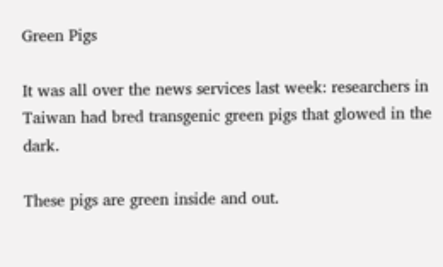Green Pigs

It was all over the news services last week: researchers in Taiwan had bred transgenic green pigs that glowed in the dark.

These pigs are green inside and out.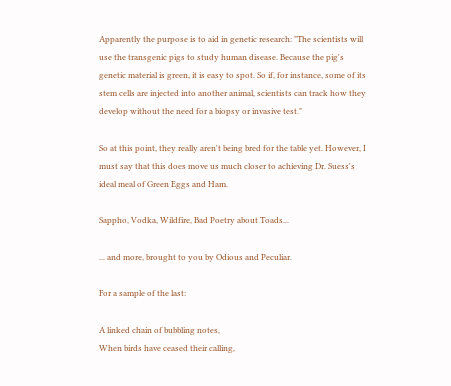Apparently the purpose is to aid in genetic research: "The scientists will use the transgenic pigs to study human disease. Because the pig's genetic material is green, it is easy to spot. So if, for instance, some of its stem cells are injected into another animal, scientists can track how they develop without the need for a biopsy or invasive test."

So at this point, they really aren't being bred for the table yet. However, I must say that this does move us much closer to achieving Dr. Suess's ideal meal of Green Eggs and Ham.

Sappho, Vodka, Wildfire, Bad Poetry about Toads...

... and more, brought to you by Odious and Peculiar.

For a sample of the last:

A linked chain of bubbling notes,
When birds have ceased their calling,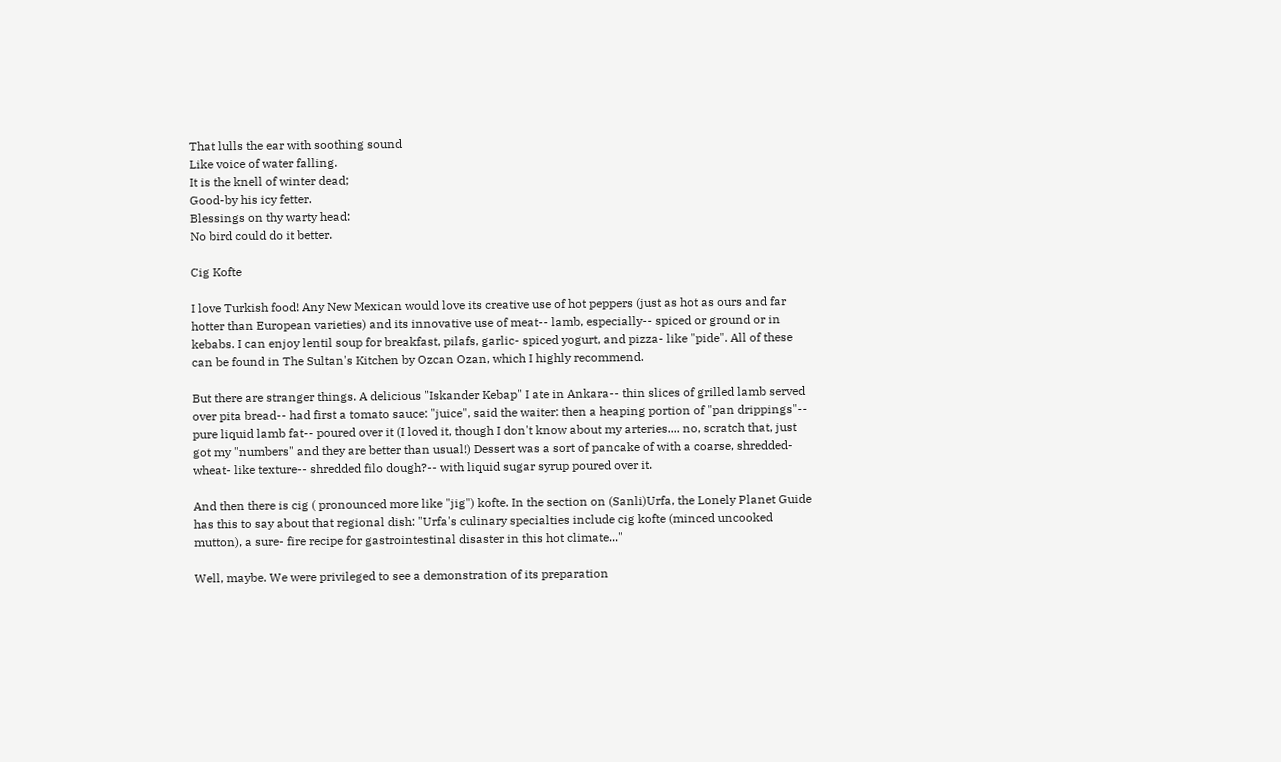That lulls the ear with soothing sound
Like voice of water falling.
It is the knell of winter dead;
Good-by his icy fetter.
Blessings on thy warty head:
No bird could do it better.

Cig Kofte

I love Turkish food! Any New Mexican would love its creative use of hot peppers (just as hot as ours and far hotter than European varieties) and its innovative use of meat-- lamb, especially-- spiced or ground or in kebabs. I can enjoy lentil soup for breakfast, pilafs, garlic- spiced yogurt, and pizza- like "pide". All of these can be found in The Sultan's Kitchen by Ozcan Ozan, which I highly recommend.

But there are stranger things. A delicious "Iskander Kebap" I ate in Ankara-- thin slices of grilled lamb served over pita bread-- had first a tomato sauce: "juice", said the waiter: then a heaping portion of "pan drippings"-- pure liquid lamb fat-- poured over it (I loved it, though I don't know about my arteries.... no, scratch that, just got my "numbers" and they are better than usual!) Dessert was a sort of pancake of with a coarse, shredded- wheat- like texture-- shredded filo dough?-- with liquid sugar syrup poured over it.

And then there is cig ( pronounced more like "jig") kofte. In the section on (Sanli)Urfa, the Lonely Planet Guide has this to say about that regional dish: "Urfa's culinary specialties include cig kofte (minced uncooked mutton), a sure- fire recipe for gastrointestinal disaster in this hot climate..."

Well, maybe. We were privileged to see a demonstration of its preparation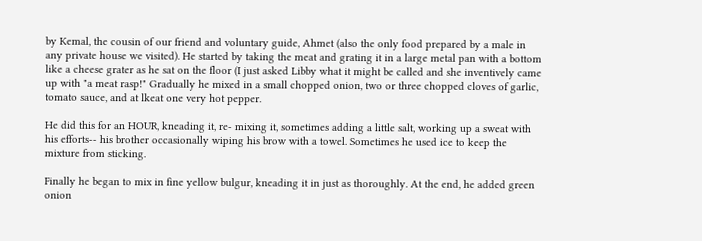by Kemal, the cousin of our friend and voluntary guide, Ahmet (also the only food prepared by a male in any private house we visited). He started by taking the meat and grating it in a large metal pan with a bottom like a cheese grater as he sat on the floor (I just asked Libby what it might be called and she inventively came up with "a meat rasp!" Gradually he mixed in a small chopped onion, two or three chopped cloves of garlic, tomato sauce, and at lkeat one very hot pepper.

He did this for an HOUR, kneading it, re- mixing it, sometimes adding a little salt, working up a sweat with his efforts-- his brother occasionally wiping his brow with a towel. Sometimes he used ice to keep the mixture from sticking.

Finally he began to mix in fine yellow bulgur, kneading it in just as thoroughly. At the end, he added green onion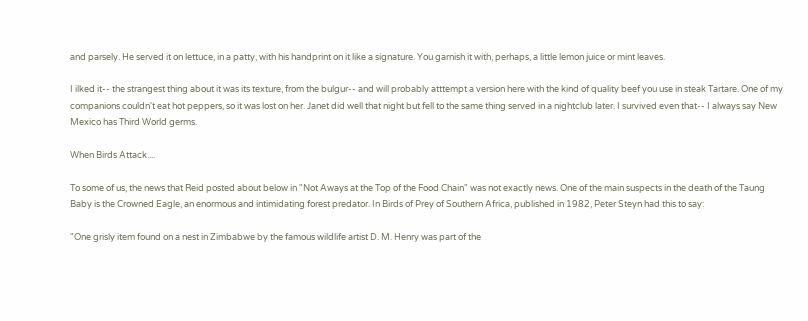and parsely. He served it on lettuce, in a patty, with his handprint on it like a signature. You garnish it with, perhaps, a little lemon juice or mint leaves.

I ilked it-- the strangest thing about it was its texture, from the bulgur-- and will probably atttempt a version here with the kind of quality beef you use in steak Tartare. One of my companions couldn't eat hot peppers, so it was lost on her. Janet did well that night but fell to the same thing served in a nightclub later. I survived even that-- I always say New Mexico has Third World germs.

When Birds Attack....

To some of us, the news that Reid posted about below in "Not Aways at the Top of the Food Chain" was not exactly news. One of the main suspects in the death of the Taung Baby is the Crowned Eagle, an enormous and intimidating forest predator. In Birds of Prey of Southern Africa, published in 1982, Peter Steyn had this to say:

"One grisly item found on a nest in Zimbabwe by the famous wildlife artist D. M. Henry was part of the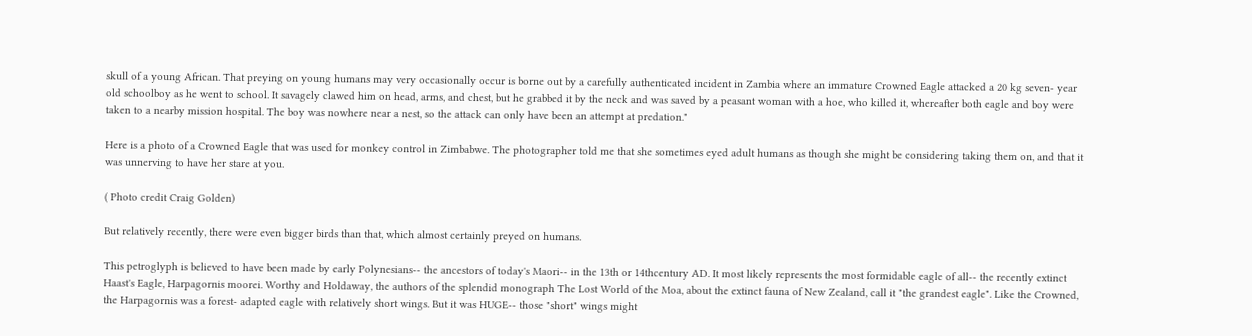skull of a young African. That preying on young humans may very occasionally occur is borne out by a carefully authenticated incident in Zambia where an immature Crowned Eagle attacked a 20 kg seven- year old schoolboy as he went to school. It savagely clawed him on head, arms, and chest, but he grabbed it by the neck and was saved by a peasant woman with a hoe, who killed it, whereafter both eagle and boy were taken to a nearby mission hospital. The boy was nowhere near a nest, so the attack can only have been an attempt at predation."

Here is a photo of a Crowned Eagle that was used for monkey control in Zimbabwe. The photographer told me that she sometimes eyed adult humans as though she might be considering taking them on, and that it was unnerving to have her stare at you.

( Photo credit Craig Golden)

But relatively recently, there were even bigger birds than that, which almost certainly preyed on humans.

This petroglyph is believed to have been made by early Polynesians-- the ancestors of today's Maori-- in the 13th or 14thcentury AD. It most likely represents the most formidable eagle of all-- the recently extinct Haast's Eagle, Harpagornis moorei. Worthy and Holdaway, the authors of the splendid monograph The Lost World of the Moa, about the extinct fauna of New Zealand, call it "the grandest eagle". Like the Crowned, the Harpagornis was a forest- adapted eagle with relatively short wings. But it was HUGE-- those "short" wings might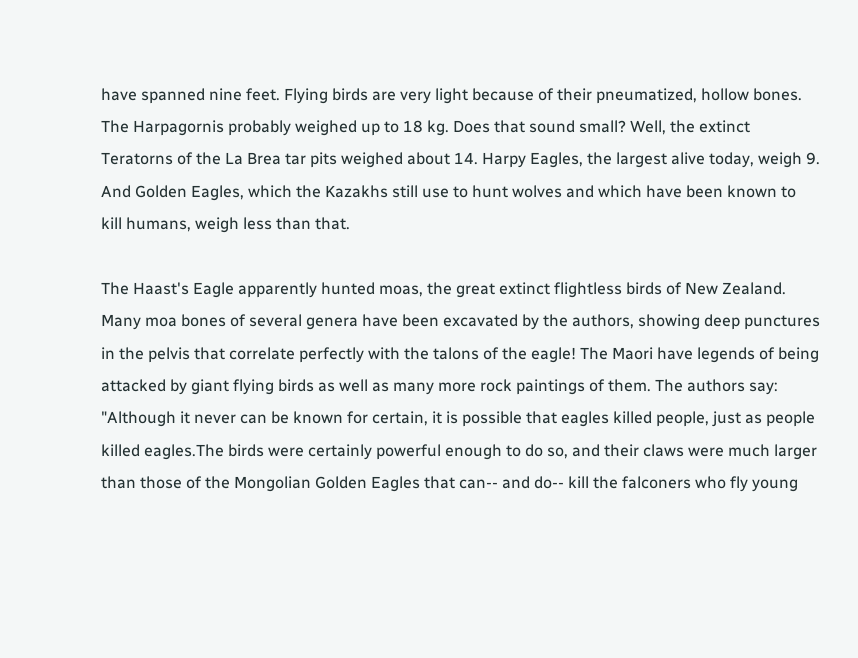have spanned nine feet. Flying birds are very light because of their pneumatized, hollow bones. The Harpagornis probably weighed up to 18 kg. Does that sound small? Well, the extinct Teratorns of the La Brea tar pits weighed about 14. Harpy Eagles, the largest alive today, weigh 9. And Golden Eagles, which the Kazakhs still use to hunt wolves and which have been known to kill humans, weigh less than that.

The Haast's Eagle apparently hunted moas, the great extinct flightless birds of New Zealand. Many moa bones of several genera have been excavated by the authors, showing deep punctures in the pelvis that correlate perfectly with the talons of the eagle! The Maori have legends of being attacked by giant flying birds as well as many more rock paintings of them. The authors say: "Although it never can be known for certain, it is possible that eagles killed people, just as people killed eagles.The birds were certainly powerful enough to do so, and their claws were much larger than those of the Mongolian Golden Eagles that can-- and do-- kill the falconers who fly young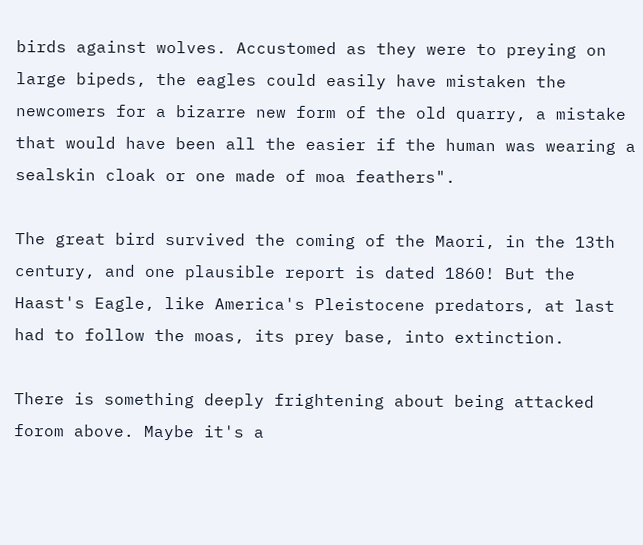birds against wolves. Accustomed as they were to preying on large bipeds, the eagles could easily have mistaken the newcomers for a bizarre new form of the old quarry, a mistake that would have been all the easier if the human was wearing a sealskin cloak or one made of moa feathers".

The great bird survived the coming of the Maori, in the 13th century, and one plausible report is dated 1860! But the Haast's Eagle, like America's Pleistocene predators, at last had to follow the moas, its prey base, into extinction.

There is something deeply frightening about being attacked forom above. Maybe it's a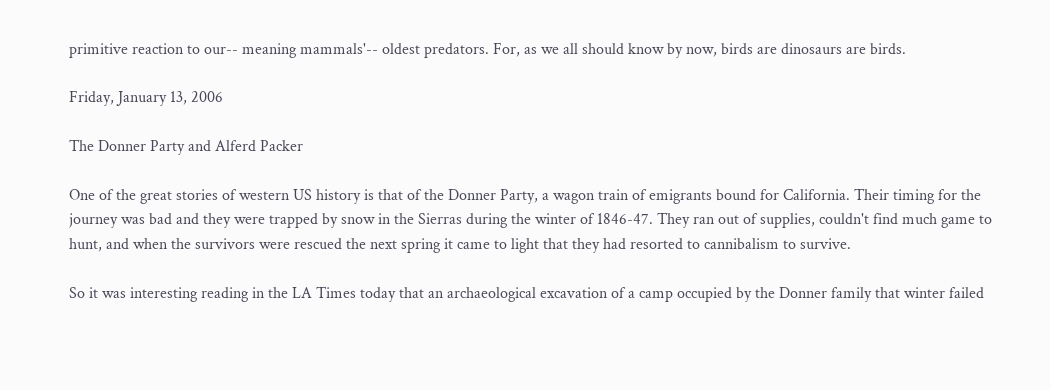primitive reaction to our-- meaning mammals'-- oldest predators. For, as we all should know by now, birds are dinosaurs are birds.

Friday, January 13, 2006

The Donner Party and Alferd Packer

One of the great stories of western US history is that of the Donner Party, a wagon train of emigrants bound for California. Their timing for the journey was bad and they were trapped by snow in the Sierras during the winter of 1846-47. They ran out of supplies, couldn't find much game to hunt, and when the survivors were rescued the next spring it came to light that they had resorted to cannibalism to survive.

So it was interesting reading in the LA Times today that an archaeological excavation of a camp occupied by the Donner family that winter failed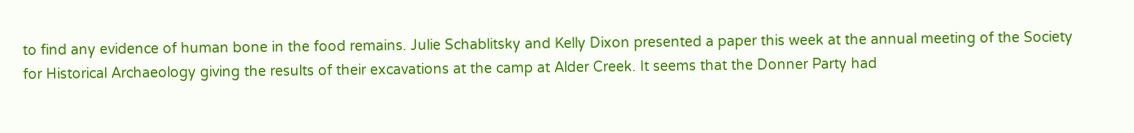to find any evidence of human bone in the food remains. Julie Schablitsky and Kelly Dixon presented a paper this week at the annual meeting of the Society for Historical Archaeology giving the results of their excavations at the camp at Alder Creek. It seems that the Donner Party had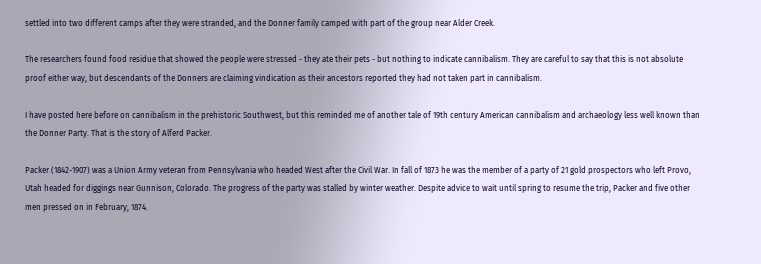settled into two different camps after they were stranded, and the Donner family camped with part of the group near Alder Creek.

The researchers found food residue that showed the people were stressed - they ate their pets - but nothing to indicate cannibalism. They are careful to say that this is not absolute proof either way, but descendants of the Donners are claiming vindication as their ancestors reported they had not taken part in cannibalism.

I have posted here before on cannibalism in the prehistoric Southwest, but this reminded me of another tale of 19th century American cannibalism and archaeology less well known than the Donner Party. That is the story of Alferd Packer.

Packer (1842-1907) was a Union Army veteran from Pennsylvania who headed West after the Civil War. In fall of 1873 he was the member of a party of 21 gold prospectors who left Provo, Utah headed for diggings near Gunnison, Colorado. The progress of the party was stalled by winter weather. Despite advice to wait until spring to resume the trip, Packer and five other men pressed on in February, 1874.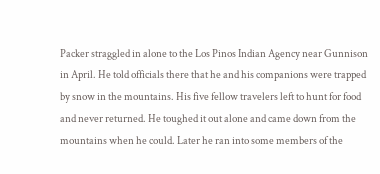Packer straggled in alone to the Los Pinos Indian Agency near Gunnison in April. He told officials there that he and his companions were trapped by snow in the mountains. His five fellow travelers left to hunt for food and never returned. He toughed it out alone and came down from the mountains when he could. Later he ran into some members of the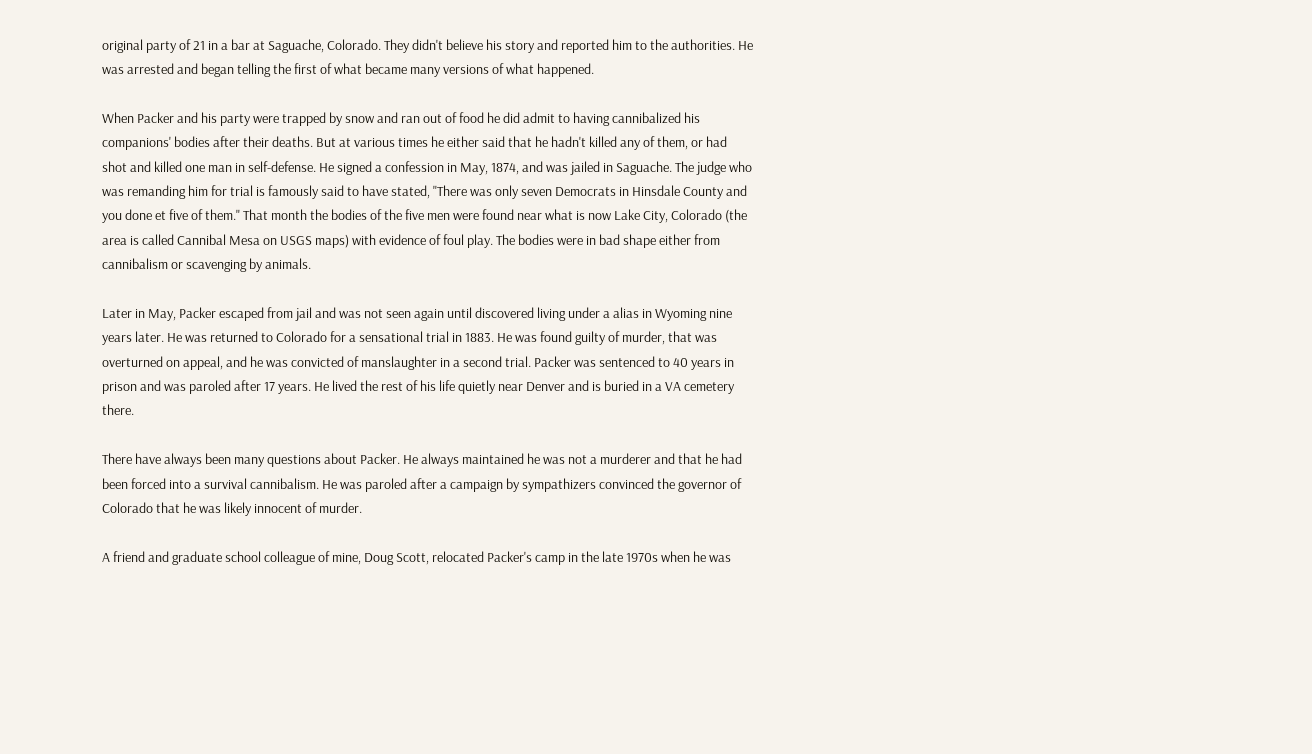original party of 21 in a bar at Saguache, Colorado. They didn't believe his story and reported him to the authorities. He was arrested and began telling the first of what became many versions of what happened.

When Packer and his party were trapped by snow and ran out of food he did admit to having cannibalized his companions' bodies after their deaths. But at various times he either said that he hadn't killed any of them, or had shot and killed one man in self-defense. He signed a confession in May, 1874, and was jailed in Saguache. The judge who was remanding him for trial is famously said to have stated, "There was only seven Democrats in Hinsdale County and you done et five of them." That month the bodies of the five men were found near what is now Lake City, Colorado (the area is called Cannibal Mesa on USGS maps) with evidence of foul play. The bodies were in bad shape either from cannibalism or scavenging by animals.

Later in May, Packer escaped from jail and was not seen again until discovered living under a alias in Wyoming nine years later. He was returned to Colorado for a sensational trial in 1883. He was found guilty of murder, that was overturned on appeal, and he was convicted of manslaughter in a second trial. Packer was sentenced to 40 years in prison and was paroled after 17 years. He lived the rest of his life quietly near Denver and is buried in a VA cemetery there.

There have always been many questions about Packer. He always maintained he was not a murderer and that he had been forced into a survival cannibalism. He was paroled after a campaign by sympathizers convinced the governor of Colorado that he was likely innocent of murder.

A friend and graduate school colleague of mine, Doug Scott, relocated Packer's camp in the late 1970s when he was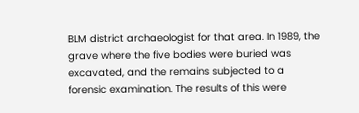BLM district archaeologist for that area. In 1989, the grave where the five bodies were buried was excavated, and the remains subjected to a forensic examination. The results of this were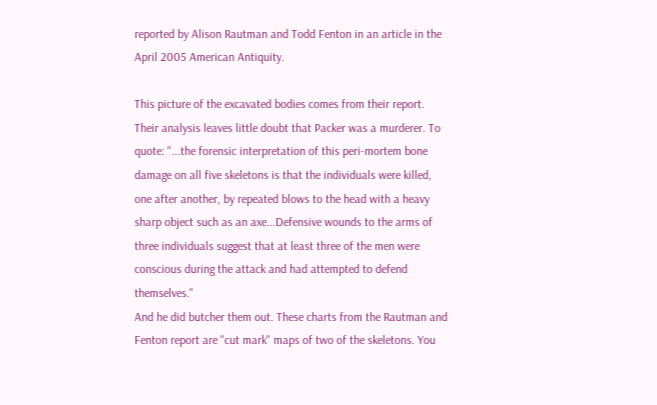reported by Alison Rautman and Todd Fenton in an article in the April 2005 American Antiquity.

This picture of the excavated bodies comes from their report. Their analysis leaves little doubt that Packer was a murderer. To quote: "...the forensic interpretation of this peri-mortem bone damage on all five skeletons is that the individuals were killed, one after another, by repeated blows to the head with a heavy sharp object such as an axe...Defensive wounds to the arms of three individuals suggest that at least three of the men were conscious during the attack and had attempted to defend themselves."
And he did butcher them out. These charts from the Rautman and Fenton report are "cut mark" maps of two of the skeletons. You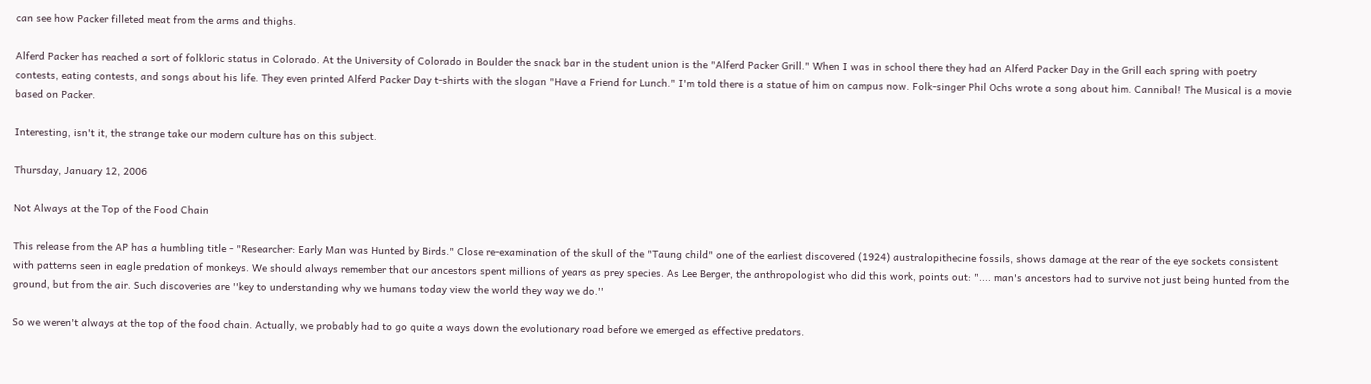can see how Packer filleted meat from the arms and thighs.

Alferd Packer has reached a sort of folkloric status in Colorado. At the University of Colorado in Boulder the snack bar in the student union is the "Alferd Packer Grill." When I was in school there they had an Alferd Packer Day in the Grill each spring with poetry contests, eating contests, and songs about his life. They even printed Alferd Packer Day t-shirts with the slogan "Have a Friend for Lunch." I'm told there is a statue of him on campus now. Folk-singer Phil Ochs wrote a song about him. Cannibal! The Musical is a movie based on Packer.

Interesting, isn't it, the strange take our modern culture has on this subject.

Thursday, January 12, 2006

Not Always at the Top of the Food Chain

This release from the AP has a humbling title - "Researcher: Early Man was Hunted by Birds." Close re-examination of the skull of the "Taung child" one of the earliest discovered (1924) australopithecine fossils, shows damage at the rear of the eye sockets consistent with patterns seen in eagle predation of monkeys. We should always remember that our ancestors spent millions of years as prey species. As Lee Berger, the anthropologist who did this work, points out: ".... man's ancestors had to survive not just being hunted from the ground, but from the air. Such discoveries are ''key to understanding why we humans today view the world they way we do.''

So we weren't always at the top of the food chain. Actually, we probably had to go quite a ways down the evolutionary road before we emerged as effective predators.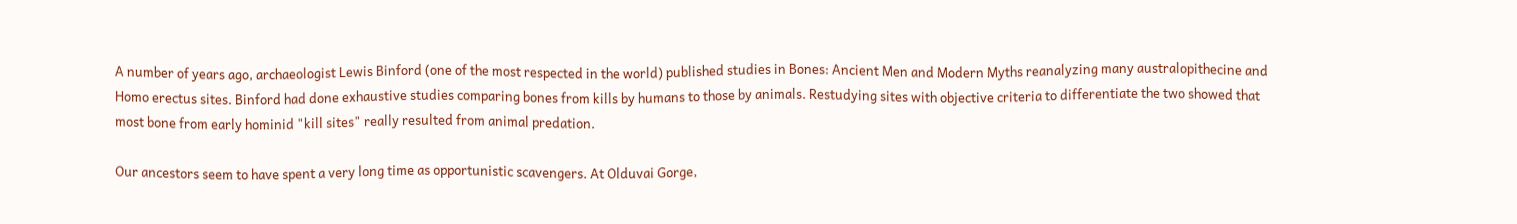A number of years ago, archaeologist Lewis Binford (one of the most respected in the world) published studies in Bones: Ancient Men and Modern Myths reanalyzing many australopithecine and Homo erectus sites. Binford had done exhaustive studies comparing bones from kills by humans to those by animals. Restudying sites with objective criteria to differentiate the two showed that most bone from early hominid "kill sites" really resulted from animal predation.

Our ancestors seem to have spent a very long time as opportunistic scavengers. At Olduvai Gorge,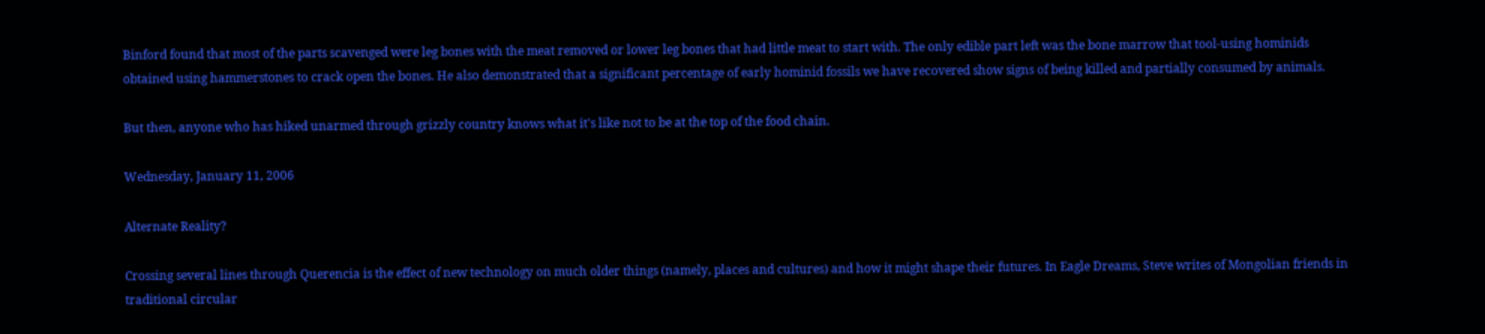Binford found that most of the parts scavenged were leg bones with the meat removed or lower leg bones that had little meat to start with. The only edible part left was the bone marrow that tool-using hominids obtained using hammerstones to crack open the bones. He also demonstrated that a significant percentage of early hominid fossils we have recovered show signs of being killed and partially consumed by animals.

But then, anyone who has hiked unarmed through grizzly country knows what it's like not to be at the top of the food chain.

Wednesday, January 11, 2006

Alternate Reality?

Crossing several lines through Querencia is the effect of new technology on much older things (namely, places and cultures) and how it might shape their futures. In Eagle Dreams, Steve writes of Mongolian friends in traditional circular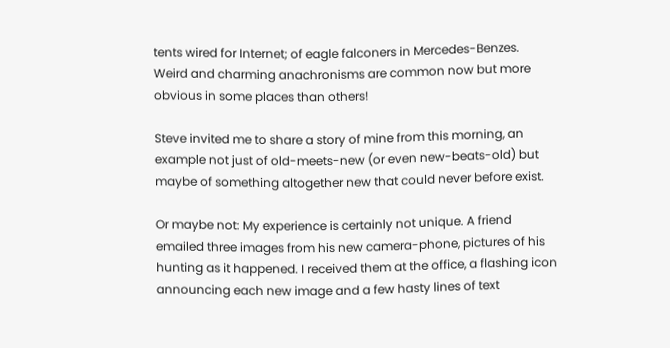tents wired for Internet; of eagle falconers in Mercedes-Benzes. Weird and charming anachronisms are common now but more obvious in some places than others!

Steve invited me to share a story of mine from this morning, an example not just of old-meets-new (or even new-beats-old) but maybe of something altogether new that could never before exist.

Or maybe not: My experience is certainly not unique. A friend emailed three images from his new camera-phone, pictures of his hunting as it happened. I received them at the office, a flashing icon announcing each new image and a few hasty lines of text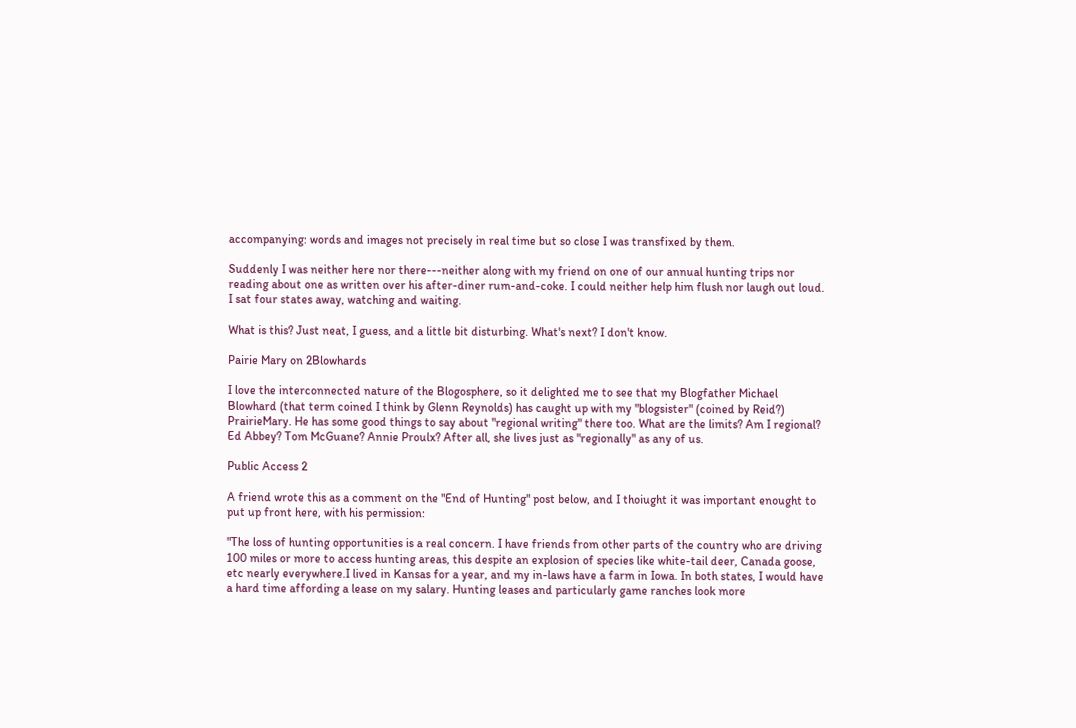accompanying: words and images not precisely in real time but so close I was transfixed by them.

Suddenly I was neither here nor there---neither along with my friend on one of our annual hunting trips nor reading about one as written over his after-diner rum-and-coke. I could neither help him flush nor laugh out loud. I sat four states away, watching and waiting.

What is this? Just neat, I guess, and a little bit disturbing. What's next? I don't know.

Pairie Mary on 2Blowhards

I love the interconnected nature of the Blogosphere, so it delighted me to see that my Blogfather Michael Blowhard (that term coined I think by Glenn Reynolds) has caught up with my "blogsister" (coined by Reid?) PrairieMary. He has some good things to say about "regional writing" there too. What are the limits? Am I regional? Ed Abbey? Tom McGuane? Annie Proulx? After all, she lives just as "regionally" as any of us.

Public Access 2

A friend wrote this as a comment on the "End of Hunting" post below, and I thoiught it was important enought to put up front here, with his permission:

"The loss of hunting opportunities is a real concern. I have friends from other parts of the country who are driving 100 miles or more to access hunting areas, this despite an explosion of species like white-tail deer, Canada goose, etc nearly everywhere.I lived in Kansas for a year, and my in-laws have a farm in Iowa. In both states, I would have a hard time affording a lease on my salary. Hunting leases and particularly game ranches look more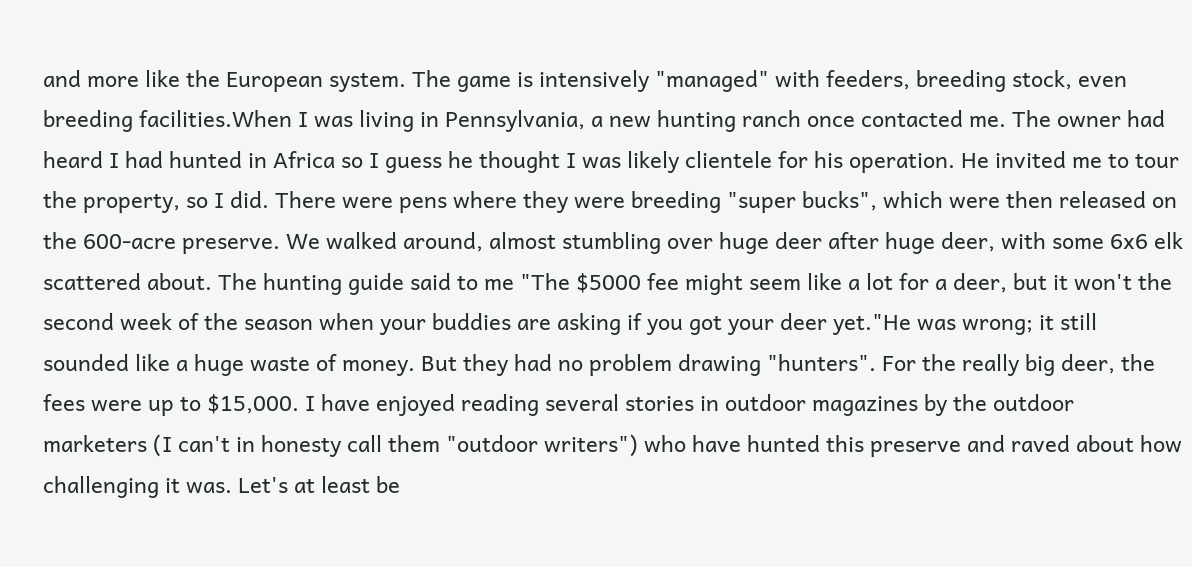and more like the European system. The game is intensively "managed" with feeders, breeding stock, even breeding facilities.When I was living in Pennsylvania, a new hunting ranch once contacted me. The owner had heard I had hunted in Africa so I guess he thought I was likely clientele for his operation. He invited me to tour the property, so I did. There were pens where they were breeding "super bucks", which were then released on the 600-acre preserve. We walked around, almost stumbling over huge deer after huge deer, with some 6x6 elk scattered about. The hunting guide said to me "The $5000 fee might seem like a lot for a deer, but it won't the second week of the season when your buddies are asking if you got your deer yet."He was wrong; it still sounded like a huge waste of money. But they had no problem drawing "hunters". For the really big deer, the fees were up to $15,000. I have enjoyed reading several stories in outdoor magazines by the outdoor marketers (I can't in honesty call them "outdoor writers") who have hunted this preserve and raved about how challenging it was. Let's at least be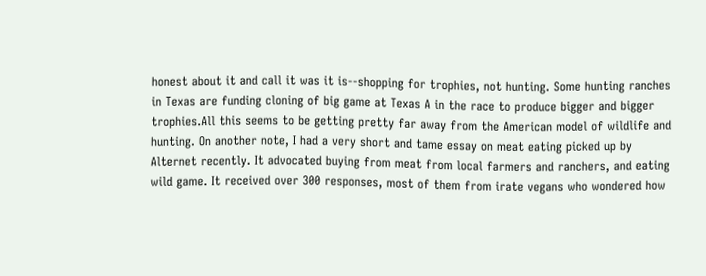honest about it and call it was it is--shopping for trophies, not hunting. Some hunting ranches in Texas are funding cloning of big game at Texas A in the race to produce bigger and bigger trophies.All this seems to be getting pretty far away from the American model of wildlife and hunting. On another note, I had a very short and tame essay on meat eating picked up by Alternet recently. It advocated buying from meat from local farmers and ranchers, and eating wild game. It received over 300 responses, most of them from irate vegans who wondered how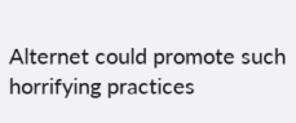Alternet could promote such horrifying practices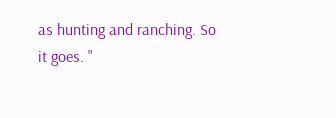as hunting and ranching. So it goes. "